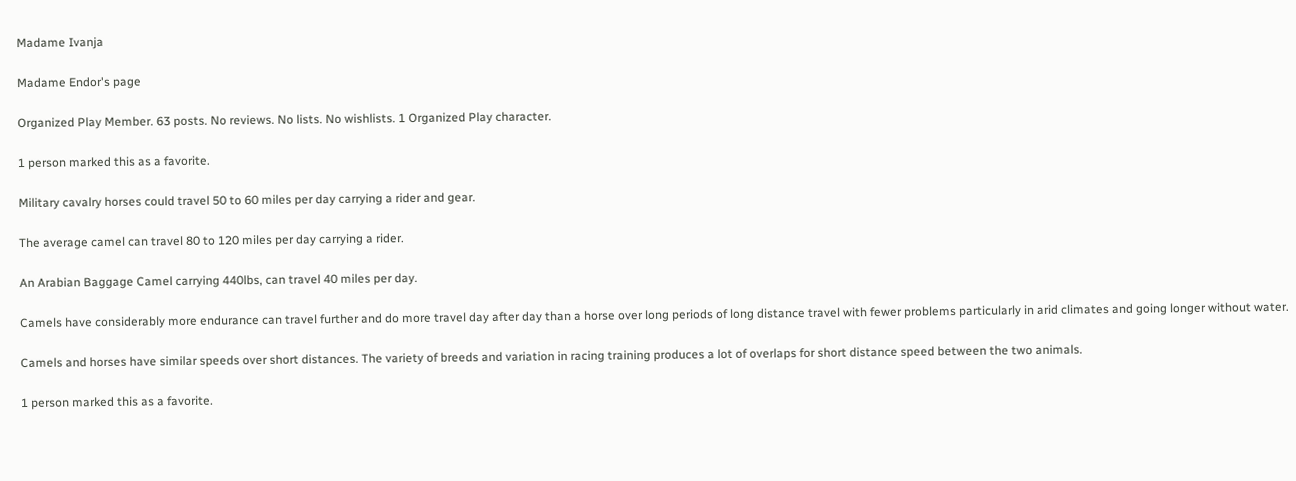Madame Ivanja

Madame Endor's page

Organized Play Member. 63 posts. No reviews. No lists. No wishlists. 1 Organized Play character.

1 person marked this as a favorite.

Military cavalry horses could travel 50 to 60 miles per day carrying a rider and gear.

The average camel can travel 80 to 120 miles per day carrying a rider.

An Arabian Baggage Camel carrying 440lbs, can travel 40 miles per day.

Camels have considerably more endurance can travel further and do more travel day after day than a horse over long periods of long distance travel with fewer problems particularly in arid climates and going longer without water.

Camels and horses have similar speeds over short distances. The variety of breeds and variation in racing training produces a lot of overlaps for short distance speed between the two animals.

1 person marked this as a favorite.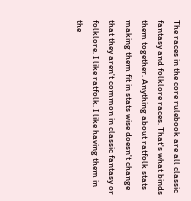The races in the core rulebook are all classic fantasy and folklore races. That's what binds them together. Anything about ratfolk stats making them fit in stats wise doesn't change that they aren't common in classic fantasy or folklore. I like ratfolk. I like having them in the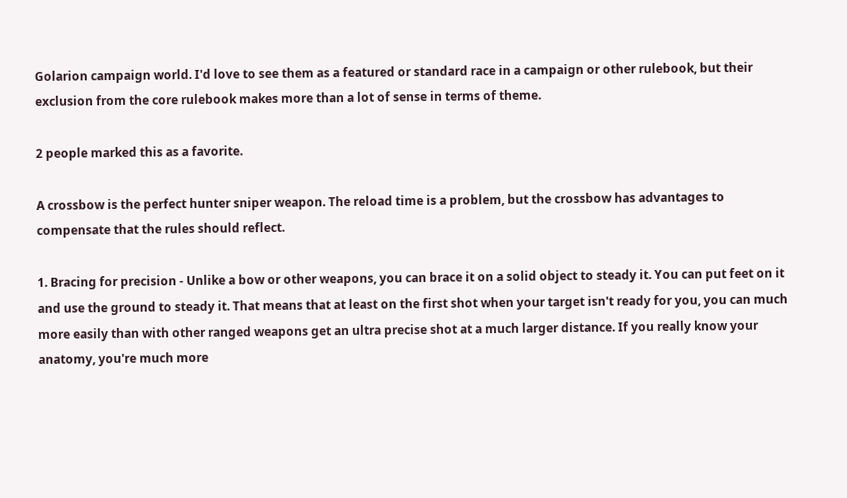Golarion campaign world. I'd love to see them as a featured or standard race in a campaign or other rulebook, but their exclusion from the core rulebook makes more than a lot of sense in terms of theme.

2 people marked this as a favorite.

A crossbow is the perfect hunter sniper weapon. The reload time is a problem, but the crossbow has advantages to compensate that the rules should reflect.

1. Bracing for precision - Unlike a bow or other weapons, you can brace it on a solid object to steady it. You can put feet on it and use the ground to steady it. That means that at least on the first shot when your target isn't ready for you, you can much more easily than with other ranged weapons get an ultra precise shot at a much larger distance. If you really know your anatomy, you're much more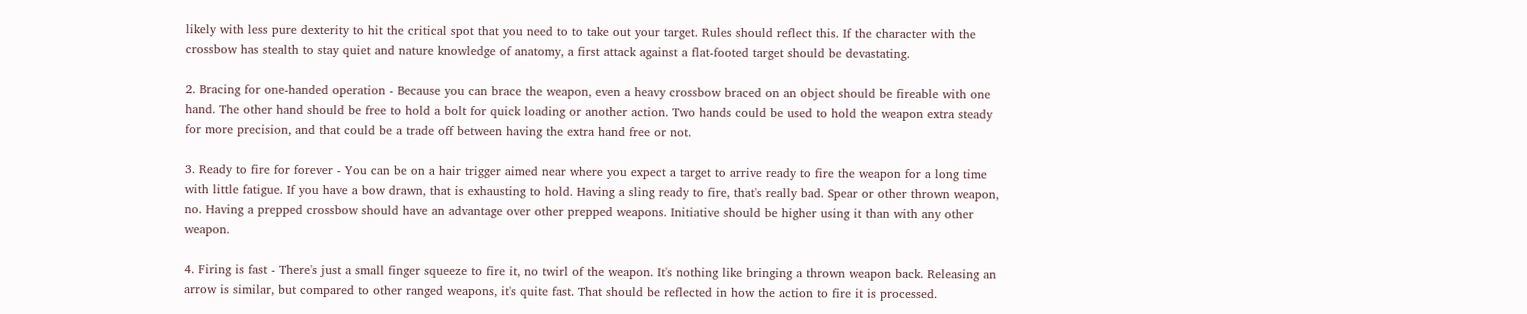likely with less pure dexterity to hit the critical spot that you need to to take out your target. Rules should reflect this. If the character with the crossbow has stealth to stay quiet and nature knowledge of anatomy, a first attack against a flat-footed target should be devastating.

2. Bracing for one-handed operation - Because you can brace the weapon, even a heavy crossbow braced on an object should be fireable with one hand. The other hand should be free to hold a bolt for quick loading or another action. Two hands could be used to hold the weapon extra steady for more precision, and that could be a trade off between having the extra hand free or not.

3. Ready to fire for forever - You can be on a hair trigger aimed near where you expect a target to arrive ready to fire the weapon for a long time with little fatigue. If you have a bow drawn, that is exhausting to hold. Having a sling ready to fire, that's really bad. Spear or other thrown weapon, no. Having a prepped crossbow should have an advantage over other prepped weapons. Initiative should be higher using it than with any other weapon.

4. Firing is fast - There's just a small finger squeeze to fire it, no twirl of the weapon. It's nothing like bringing a thrown weapon back. Releasing an arrow is similar, but compared to other ranged weapons, it's quite fast. That should be reflected in how the action to fire it is processed.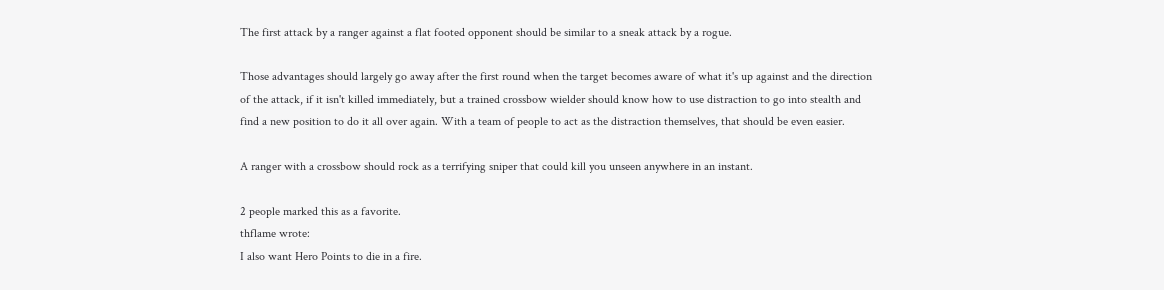The first attack by a ranger against a flat footed opponent should be similar to a sneak attack by a rogue.

Those advantages should largely go away after the first round when the target becomes aware of what it's up against and the direction of the attack, if it isn't killed immediately, but a trained crossbow wielder should know how to use distraction to go into stealth and find a new position to do it all over again. With a team of people to act as the distraction themselves, that should be even easier.

A ranger with a crossbow should rock as a terrifying sniper that could kill you unseen anywhere in an instant.

2 people marked this as a favorite.
thflame wrote:
I also want Hero Points to die in a fire.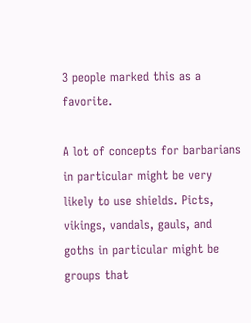3 people marked this as a favorite.

A lot of concepts for barbarians in particular might be very likely to use shields. Picts, vikings, vandals, gauls, and goths in particular might be groups that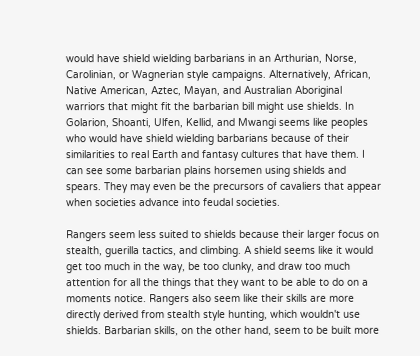would have shield wielding barbarians in an Arthurian, Norse, Carolinian, or Wagnerian style campaigns. Alternatively, African, Native American, Aztec, Mayan, and Australian Aboriginal warriors that might fit the barbarian bill might use shields. In Golarion, Shoanti, Ulfen, Kellid, and Mwangi seems like peoples who would have shield wielding barbarians because of their similarities to real Earth and fantasy cultures that have them. I can see some barbarian plains horsemen using shields and spears. They may even be the precursors of cavaliers that appear when societies advance into feudal societies.

Rangers seem less suited to shields because their larger focus on stealth, guerilla tactics, and climbing. A shield seems like it would get too much in the way, be too clunky, and draw too much attention for all the things that they want to be able to do on a moments notice. Rangers also seem like their skills are more directly derived from stealth style hunting, which wouldn't use shields. Barbarian skills, on the other hand, seem to be built more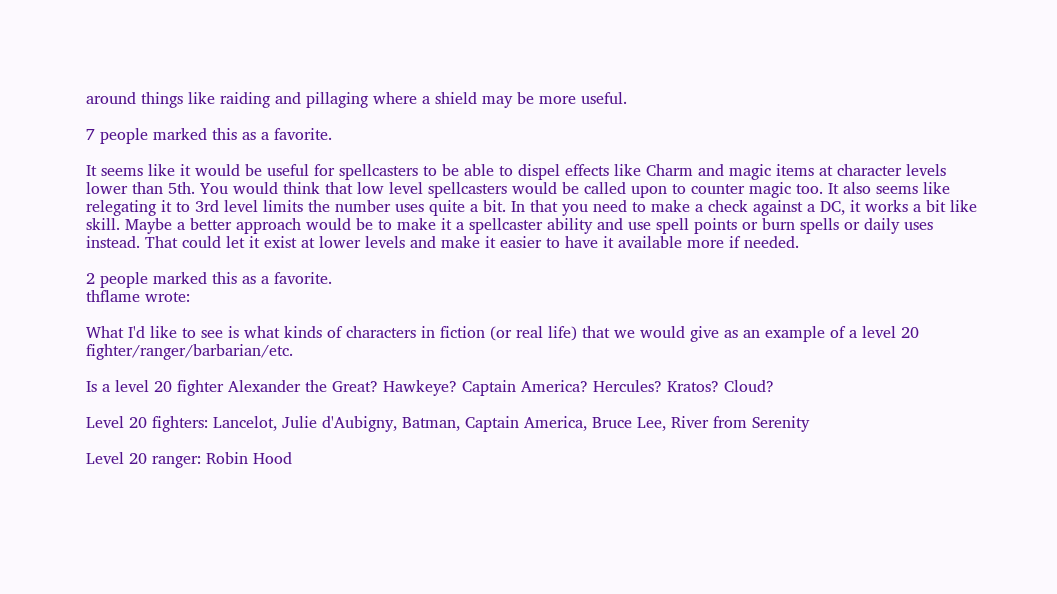around things like raiding and pillaging where a shield may be more useful.

7 people marked this as a favorite.

It seems like it would be useful for spellcasters to be able to dispel effects like Charm and magic items at character levels lower than 5th. You would think that low level spellcasters would be called upon to counter magic too. It also seems like relegating it to 3rd level limits the number uses quite a bit. In that you need to make a check against a DC, it works a bit like skill. Maybe a better approach would be to make it a spellcaster ability and use spell points or burn spells or daily uses instead. That could let it exist at lower levels and make it easier to have it available more if needed.

2 people marked this as a favorite.
thflame wrote:

What I'd like to see is what kinds of characters in fiction (or real life) that we would give as an example of a level 20 fighter/ranger/barbarian/etc.

Is a level 20 fighter Alexander the Great? Hawkeye? Captain America? Hercules? Kratos? Cloud?

Level 20 fighters: Lancelot, Julie d'Aubigny, Batman, Captain America, Bruce Lee, River from Serenity

Level 20 ranger: Robin Hood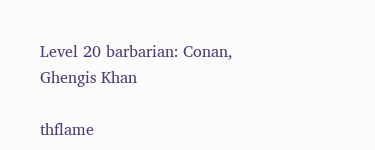Level 20 barbarian: Conan, Ghengis Khan

thflame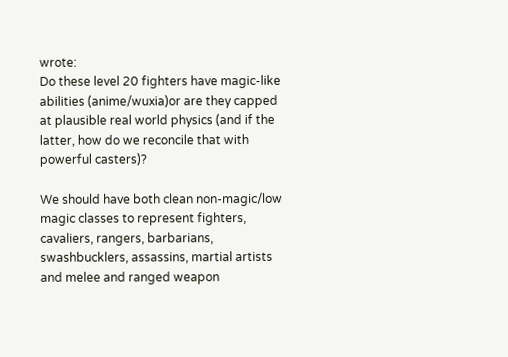wrote:
Do these level 20 fighters have magic-like abilities (anime/wuxia)or are they capped at plausible real world physics (and if the latter, how do we reconcile that with powerful casters)?

We should have both clean non-magic/low magic classes to represent fighters, cavaliers, rangers, barbarians, swashbucklers, assassins, martial artists and melee and ranged weapon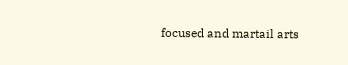focused and martail arts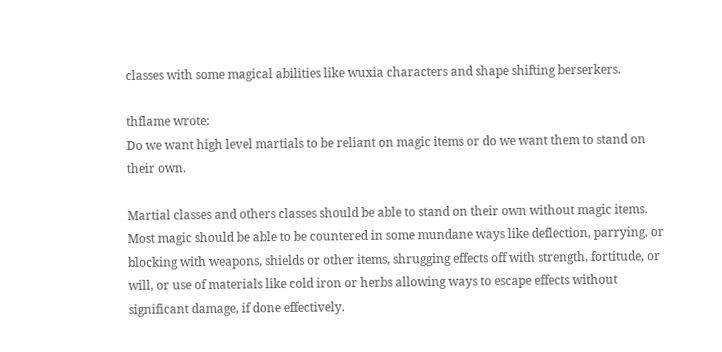classes with some magical abilities like wuxia characters and shape shifting berserkers.

thflame wrote:
Do we want high level martials to be reliant on magic items or do we want them to stand on their own.

Martial classes and others classes should be able to stand on their own without magic items. Most magic should be able to be countered in some mundane ways like deflection, parrying, or blocking with weapons, shields or other items, shrugging effects off with strength, fortitude, or will, or use of materials like cold iron or herbs allowing ways to escape effects without significant damage, if done effectively.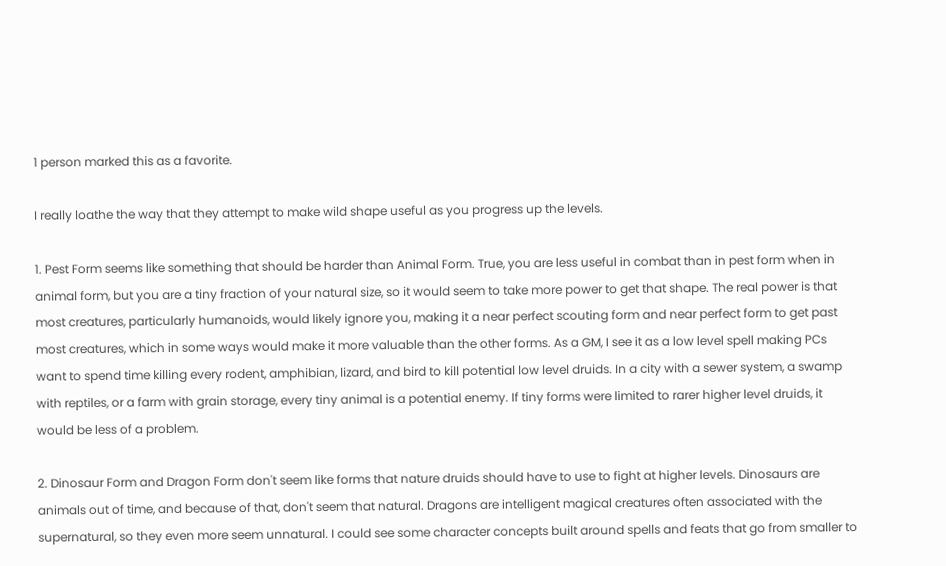1 person marked this as a favorite.

I really loathe the way that they attempt to make wild shape useful as you progress up the levels.

1. Pest Form seems like something that should be harder than Animal Form. True, you are less useful in combat than in pest form when in animal form, but you are a tiny fraction of your natural size, so it would seem to take more power to get that shape. The real power is that most creatures, particularly humanoids, would likely ignore you, making it a near perfect scouting form and near perfect form to get past most creatures, which in some ways would make it more valuable than the other forms. As a GM, I see it as a low level spell making PCs want to spend time killing every rodent, amphibian, lizard, and bird to kill potential low level druids. In a city with a sewer system, a swamp with reptiles, or a farm with grain storage, every tiny animal is a potential enemy. If tiny forms were limited to rarer higher level druids, it would be less of a problem.

2. Dinosaur Form and Dragon Form don't seem like forms that nature druids should have to use to fight at higher levels. Dinosaurs are animals out of time, and because of that, don't seem that natural. Dragons are intelligent magical creatures often associated with the supernatural, so they even more seem unnatural. I could see some character concepts built around spells and feats that go from smaller to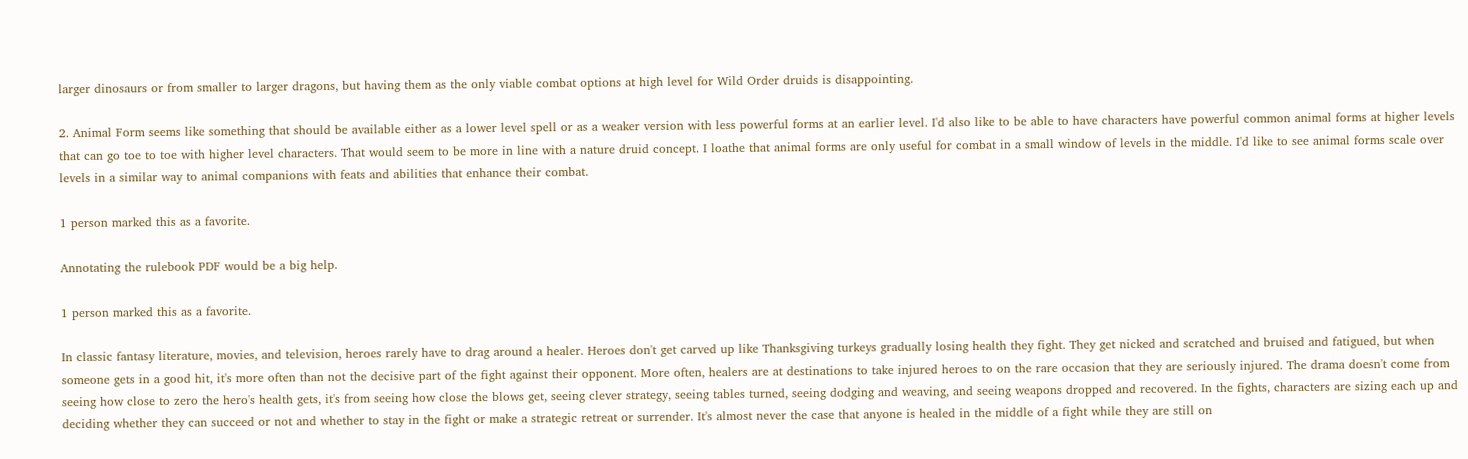larger dinosaurs or from smaller to larger dragons, but having them as the only viable combat options at high level for Wild Order druids is disappointing.

2. Animal Form seems like something that should be available either as a lower level spell or as a weaker version with less powerful forms at an earlier level. I'd also like to be able to have characters have powerful common animal forms at higher levels that can go toe to toe with higher level characters. That would seem to be more in line with a nature druid concept. I loathe that animal forms are only useful for combat in a small window of levels in the middle. I'd like to see animal forms scale over levels in a similar way to animal companions with feats and abilities that enhance their combat.

1 person marked this as a favorite.

Annotating the rulebook PDF would be a big help.

1 person marked this as a favorite.

In classic fantasy literature, movies, and television, heroes rarely have to drag around a healer. Heroes don't get carved up like Thanksgiving turkeys gradually losing health they fight. They get nicked and scratched and bruised and fatigued, but when someone gets in a good hit, it's more often than not the decisive part of the fight against their opponent. More often, healers are at destinations to take injured heroes to on the rare occasion that they are seriously injured. The drama doesn't come from seeing how close to zero the hero's health gets, it's from seeing how close the blows get, seeing clever strategy, seeing tables turned, seeing dodging and weaving, and seeing weapons dropped and recovered. In the fights, characters are sizing each up and deciding whether they can succeed or not and whether to stay in the fight or make a strategic retreat or surrender. It's almost never the case that anyone is healed in the middle of a fight while they are still on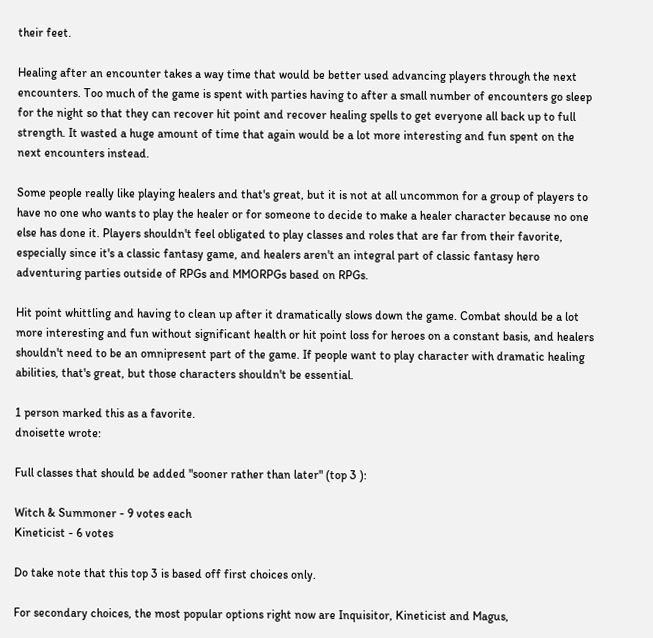their feet.

Healing after an encounter takes a way time that would be better used advancing players through the next encounters. Too much of the game is spent with parties having to after a small number of encounters go sleep for the night so that they can recover hit point and recover healing spells to get everyone all back up to full strength. It wasted a huge amount of time that again would be a lot more interesting and fun spent on the next encounters instead.

Some people really like playing healers and that's great, but it is not at all uncommon for a group of players to have no one who wants to play the healer or for someone to decide to make a healer character because no one else has done it. Players shouldn't feel obligated to play classes and roles that are far from their favorite, especially since it's a classic fantasy game, and healers aren't an integral part of classic fantasy hero adventuring parties outside of RPGs and MMORPGs based on RPGs.

Hit point whittling and having to clean up after it dramatically slows down the game. Combat should be a lot more interesting and fun without significant health or hit point loss for heroes on a constant basis, and healers shouldn't need to be an omnipresent part of the game. If people want to play character with dramatic healing abilities, that's great, but those characters shouldn't be essential.

1 person marked this as a favorite.
dnoisette wrote:

Full classes that should be added "sooner rather than later" (top 3 ):

Witch & Summoner - 9 votes each
Kineticist - 6 votes

Do take note that this top 3 is based off first choices only.

For secondary choices, the most popular options right now are Inquisitor, Kineticist and Magus,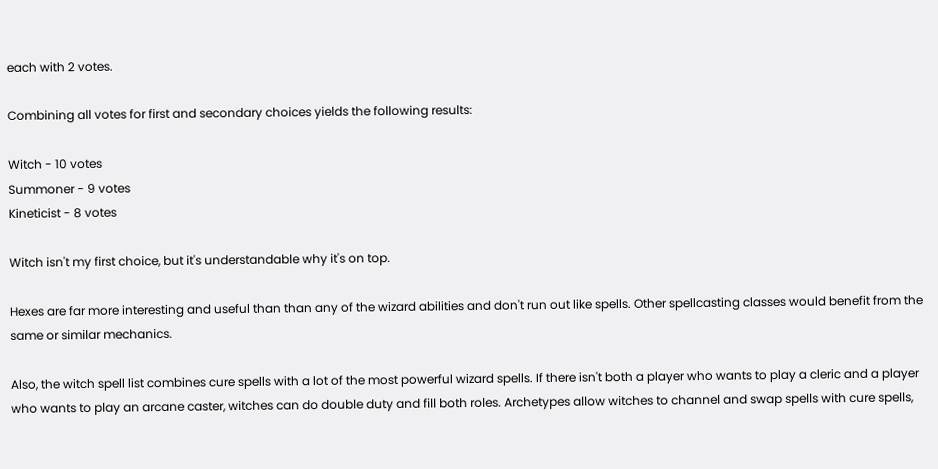each with 2 votes.

Combining all votes for first and secondary choices yields the following results:

Witch - 10 votes
Summoner - 9 votes
Kineticist - 8 votes

Witch isn't my first choice, but it's understandable why it's on top.

Hexes are far more interesting and useful than than any of the wizard abilities and don't run out like spells. Other spellcasting classes would benefit from the same or similar mechanics.

Also, the witch spell list combines cure spells with a lot of the most powerful wizard spells. If there isn't both a player who wants to play a cleric and a player who wants to play an arcane caster, witches can do double duty and fill both roles. Archetypes allow witches to channel and swap spells with cure spells,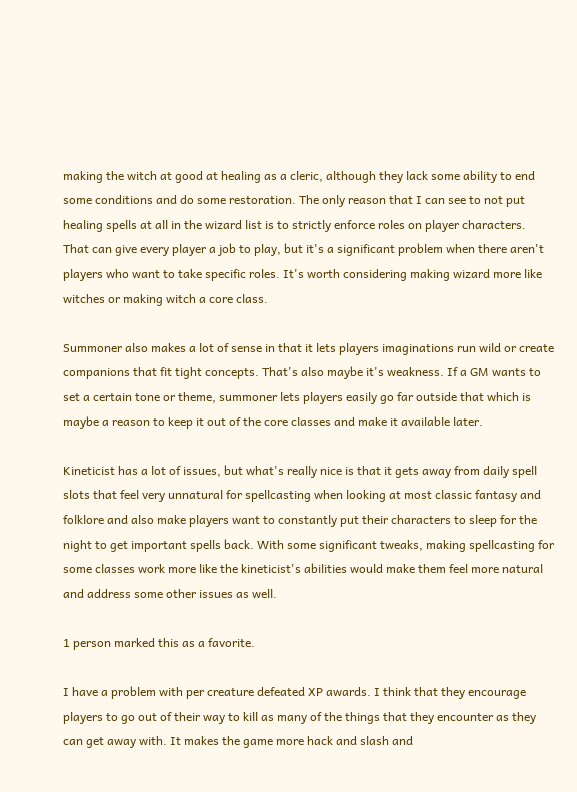making the witch at good at healing as a cleric, although they lack some ability to end some conditions and do some restoration. The only reason that I can see to not put healing spells at all in the wizard list is to strictly enforce roles on player characters. That can give every player a job to play, but it's a significant problem when there aren't players who want to take specific roles. It's worth considering making wizard more like witches or making witch a core class.

Summoner also makes a lot of sense in that it lets players imaginations run wild or create companions that fit tight concepts. That's also maybe it's weakness. If a GM wants to set a certain tone or theme, summoner lets players easily go far outside that which is maybe a reason to keep it out of the core classes and make it available later.

Kineticist has a lot of issues, but what's really nice is that it gets away from daily spell slots that feel very unnatural for spellcasting when looking at most classic fantasy and folklore and also make players want to constantly put their characters to sleep for the night to get important spells back. With some significant tweaks, making spellcasting for some classes work more like the kineticist's abilities would make them feel more natural and address some other issues as well.

1 person marked this as a favorite.

I have a problem with per creature defeated XP awards. I think that they encourage players to go out of their way to kill as many of the things that they encounter as they can get away with. It makes the game more hack and slash and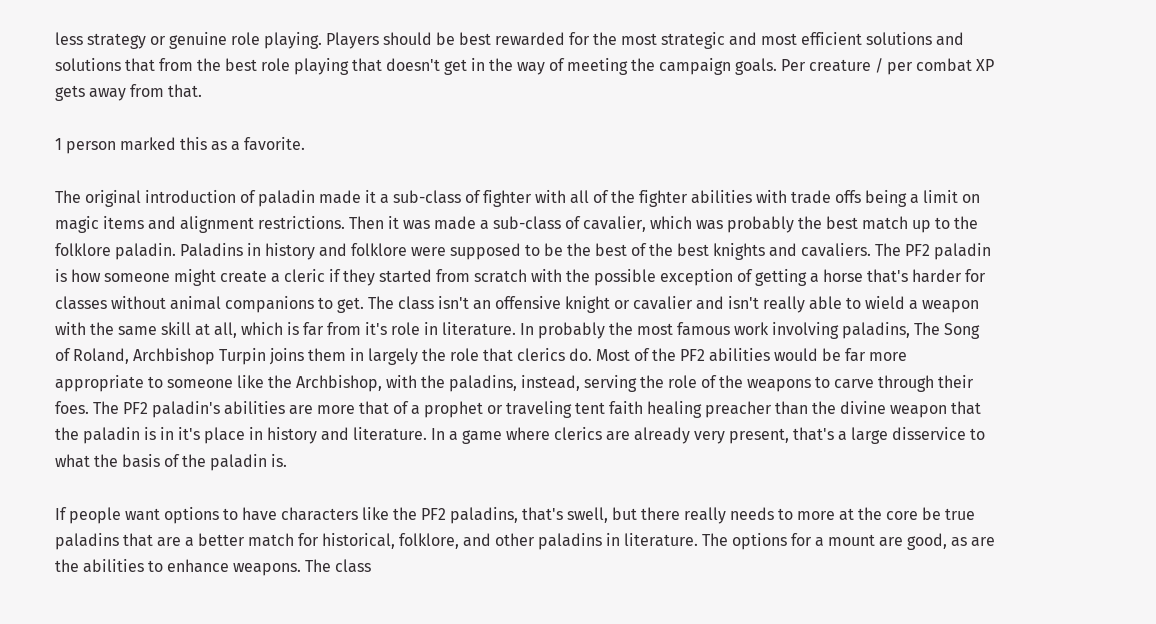less strategy or genuine role playing. Players should be best rewarded for the most strategic and most efficient solutions and solutions that from the best role playing that doesn't get in the way of meeting the campaign goals. Per creature / per combat XP gets away from that.

1 person marked this as a favorite.

The original introduction of paladin made it a sub-class of fighter with all of the fighter abilities with trade offs being a limit on magic items and alignment restrictions. Then it was made a sub-class of cavalier, which was probably the best match up to the folklore paladin. Paladins in history and folklore were supposed to be the best of the best knights and cavaliers. The PF2 paladin is how someone might create a cleric if they started from scratch with the possible exception of getting a horse that's harder for classes without animal companions to get. The class isn't an offensive knight or cavalier and isn't really able to wield a weapon with the same skill at all, which is far from it's role in literature. In probably the most famous work involving paladins, The Song of Roland, Archbishop Turpin joins them in largely the role that clerics do. Most of the PF2 abilities would be far more appropriate to someone like the Archbishop, with the paladins, instead, serving the role of the weapons to carve through their foes. The PF2 paladin's abilities are more that of a prophet or traveling tent faith healing preacher than the divine weapon that the paladin is in it's place in history and literature. In a game where clerics are already very present, that's a large disservice to what the basis of the paladin is.

If people want options to have characters like the PF2 paladins, that's swell, but there really needs to more at the core be true paladins that are a better match for historical, folklore, and other paladins in literature. The options for a mount are good, as are the abilities to enhance weapons. The class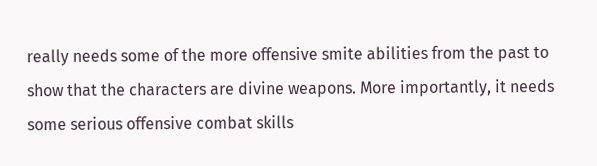really needs some of the more offensive smite abilities from the past to show that the characters are divine weapons. More importantly, it needs some serious offensive combat skills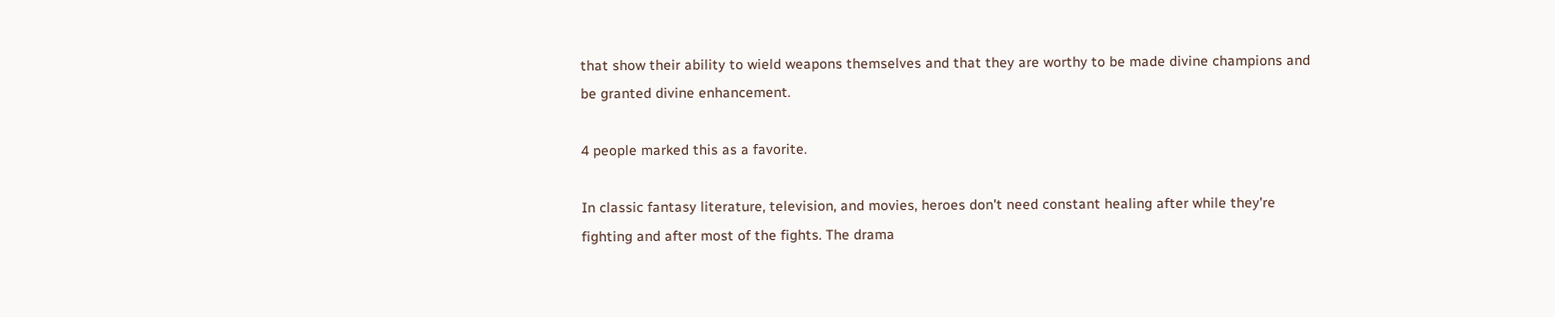that show their ability to wield weapons themselves and that they are worthy to be made divine champions and be granted divine enhancement.

4 people marked this as a favorite.

In classic fantasy literature, television, and movies, heroes don't need constant healing after while they're fighting and after most of the fights. The drama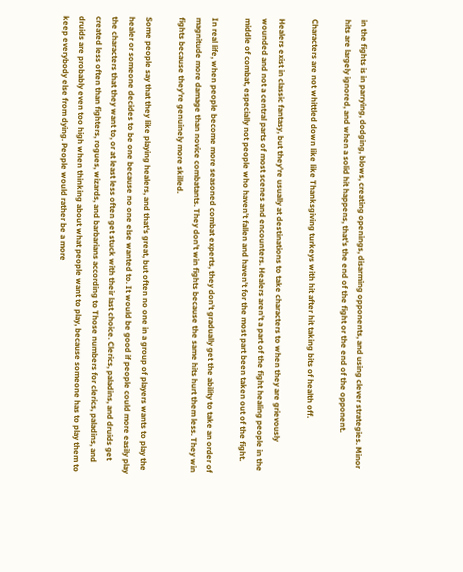in the fights is in parrying, dodging, blows, creating openings, disarming opponents, and using clever strategies. Minor hits are largely ignored, and when a solid hit happens, that's the end of the fight or the end of the opponent.

Characters are not whittled down like like Thanksgiving turkeys with hit after hit taking bits of health off.

Healers exist in classic fantasy, but they're usually at destinations to take characters to when they are grievously wounded and not a central parts of most scenes and encounters. Healers aren't a part of the fight healing people in the middle of combat, especially not people who haven't fallen and haven't for the most part been taken out of the fight.

In real life, when people become more seasoned combat experts, they don't gradually get the ability to take an order of magnitude more damage than novice combatants. They don't win fights because the same hits hurt them less. They win fights because they're genuinely more skilled.

Some people say that they like playing healers, and that's great, but often no one in a group of players wants to play the healer or someone decides to be one because no one else wanted to. It would be good if people could more easily play the characters that they want to, or at least less often get stuck with their last choice. Clerics, paladins, and druids get created less often than fighters, rogues, wizards, and barbarians according to Those numbers for clerics, paladins, and druids are probably even too high when thinking about what people want to play, because someone has to play them to keep everybody else from dying. People would rather be a more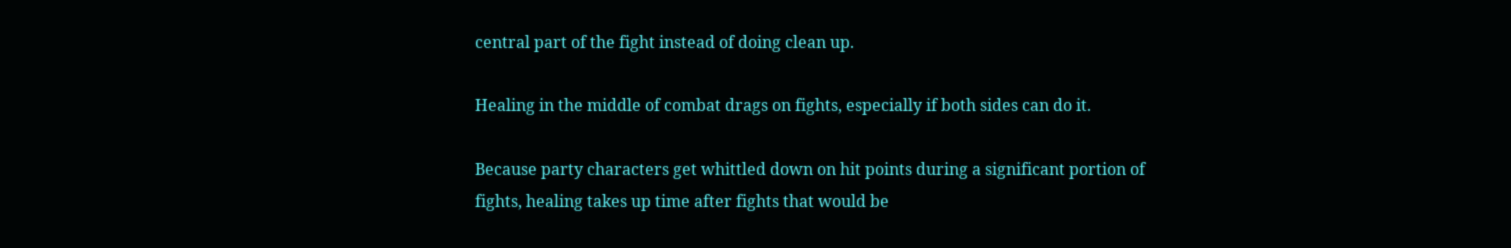central part of the fight instead of doing clean up.

Healing in the middle of combat drags on fights, especially if both sides can do it.

Because party characters get whittled down on hit points during a significant portion of fights, healing takes up time after fights that would be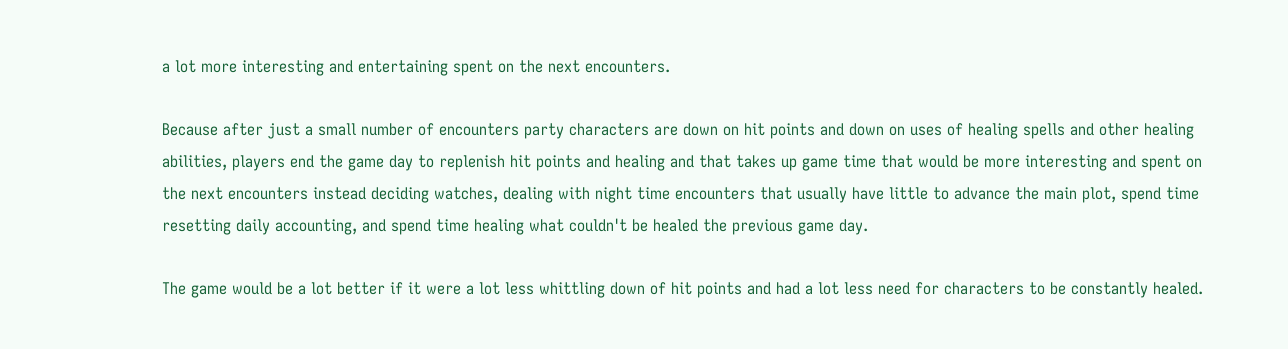a lot more interesting and entertaining spent on the next encounters.

Because after just a small number of encounters party characters are down on hit points and down on uses of healing spells and other healing abilities, players end the game day to replenish hit points and healing and that takes up game time that would be more interesting and spent on the next encounters instead deciding watches, dealing with night time encounters that usually have little to advance the main plot, spend time resetting daily accounting, and spend time healing what couldn't be healed the previous game day.

The game would be a lot better if it were a lot less whittling down of hit points and had a lot less need for characters to be constantly healed.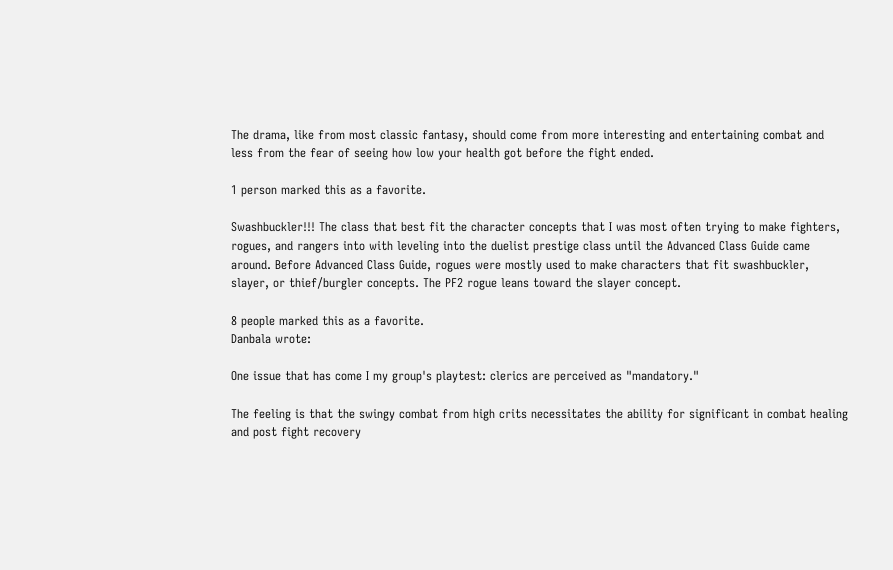The drama, like from most classic fantasy, should come from more interesting and entertaining combat and less from the fear of seeing how low your health got before the fight ended.

1 person marked this as a favorite.

Swashbuckler!!! The class that best fit the character concepts that I was most often trying to make fighters, rogues, and rangers into with leveling into the duelist prestige class until the Advanced Class Guide came around. Before Advanced Class Guide, rogues were mostly used to make characters that fit swashbuckler, slayer, or thief/burgler concepts. The PF2 rogue leans toward the slayer concept.

8 people marked this as a favorite.
Danbala wrote:

One issue that has come I my group's playtest: clerics are perceived as "mandatory."

The feeling is that the swingy combat from high crits necessitates the ability for significant in combat healing and post fight recovery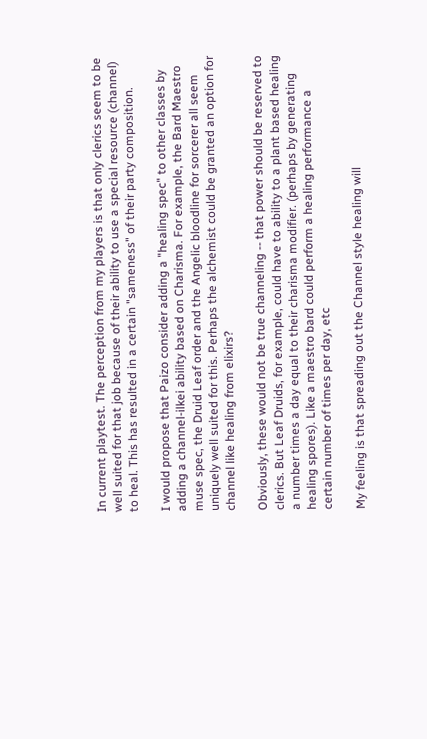In current playtest. The perception from my players is that only clerics seem to be well suited for that job because of their ability to use a special resource (channel) to heal. This has resulted in a certain "sameness" of their party composition.

I would propose that Paizo consider adding a "healing spec" to other classes by adding a channel-ilkei ability based on Charisma. For example, the Bard Maestro muse spec, the Druid Leaf order and the Angelic bloodline for sorcerer all seem uniquely well suited for this. Perhaps the alchemist could be granted an option for channel like healing from elixirs?

Obviously, these would not be true channeling -- that power should be reserved to clerics. But Leaf Druids, for example, could have to ability to a plant based healing a number times a day equal to their charisma modifier. (perhaps by generating healing spores). Like a maestro bard could perform a healing performance a certain number of times per day, etc

My feeling is that spreading out the Channel style healing will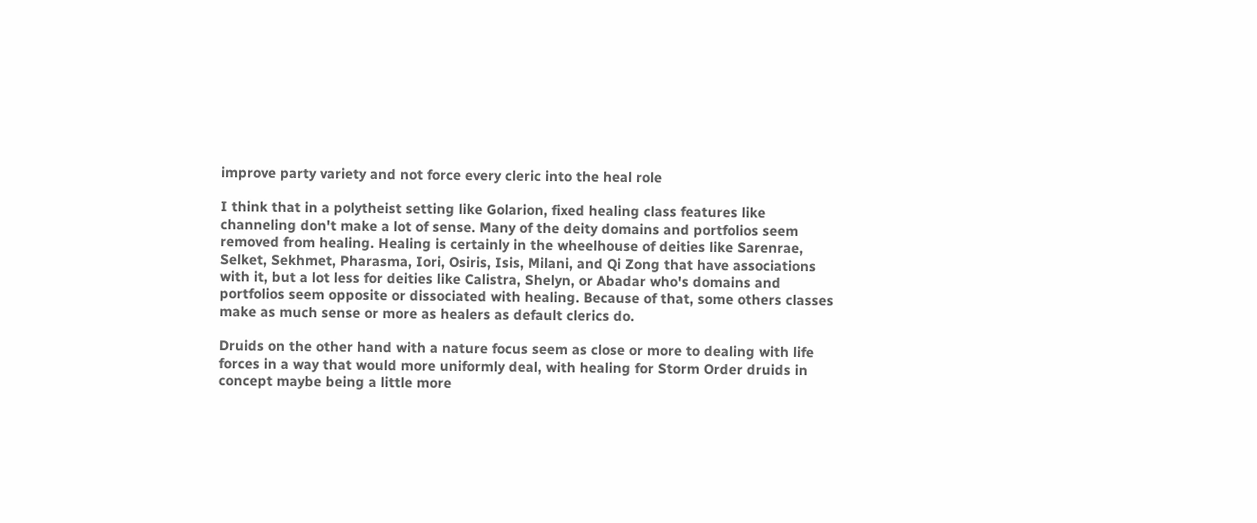improve party variety and not force every cleric into the heal role

I think that in a polytheist setting like Golarion, fixed healing class features like channeling don't make a lot of sense. Many of the deity domains and portfolios seem removed from healing. Healing is certainly in the wheelhouse of deities like Sarenrae, Selket, Sekhmet, Pharasma, Iori, Osiris, Isis, Milani, and Qi Zong that have associations with it, but a lot less for deities like Calistra, Shelyn, or Abadar who's domains and portfolios seem opposite or dissociated with healing. Because of that, some others classes make as much sense or more as healers as default clerics do.

Druids on the other hand with a nature focus seem as close or more to dealing with life forces in a way that would more uniformly deal, with healing for Storm Order druids in concept maybe being a little more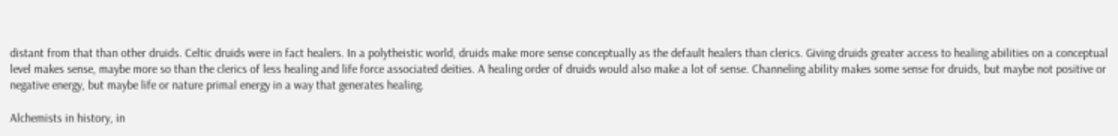distant from that than other druids. Celtic druids were in fact healers. In a polytheistic world, druids make more sense conceptually as the default healers than clerics. Giving druids greater access to healing abilities on a conceptual level makes sense, maybe more so than the clerics of less healing and life force associated deities. A healing order of druids would also make a lot of sense. Channeling ability makes some sense for druids, but maybe not positive or negative energy, but maybe life or nature primal energy in a way that generates healing.

Alchemists in history, in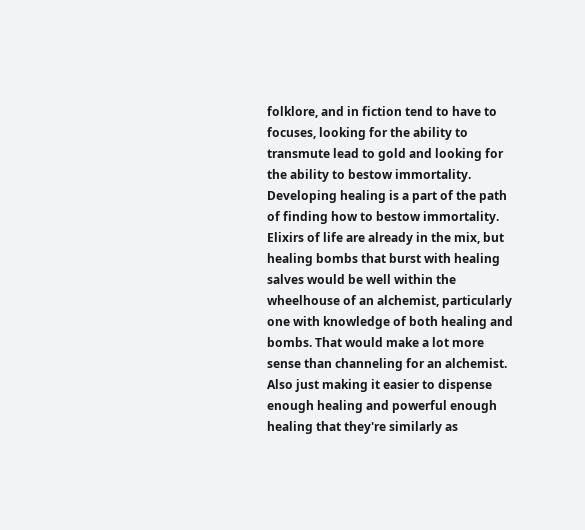folklore, and in fiction tend to have to focuses, looking for the ability to transmute lead to gold and looking for the ability to bestow immortality. Developing healing is a part of the path of finding how to bestow immortality. Elixirs of life are already in the mix, but healing bombs that burst with healing salves would be well within the wheelhouse of an alchemist, particularly one with knowledge of both healing and bombs. That would make a lot more sense than channeling for an alchemist. Also just making it easier to dispense enough healing and powerful enough healing that they're similarly as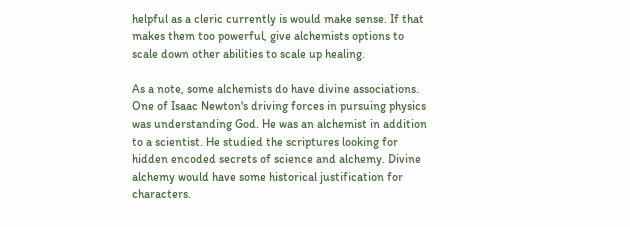helpful as a cleric currently is would make sense. If that makes them too powerful, give alchemists options to scale down other abilities to scale up healing.

As a note, some alchemists do have divine associations. One of Isaac Newton's driving forces in pursuing physics was understanding God. He was an alchemist in addition to a scientist. He studied the scriptures looking for hidden encoded secrets of science and alchemy. Divine alchemy would have some historical justification for characters.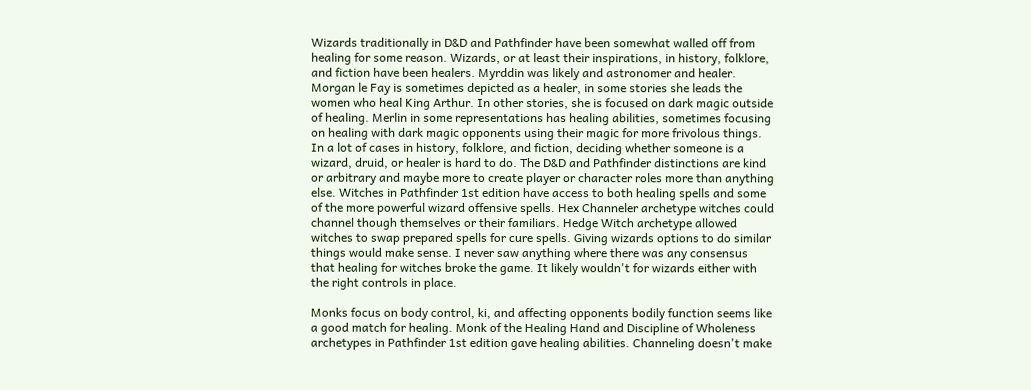Wizards traditionally in D&D and Pathfinder have been somewhat walled off from healing for some reason. Wizards, or at least their inspirations, in history, folklore, and fiction have been healers. Myrddin was likely and astronomer and healer. Morgan le Fay is sometimes depicted as a healer, in some stories she leads the women who heal King Arthur. In other stories, she is focused on dark magic outside of healing. Merlin in some representations has healing abilities, sometimes focusing on healing with dark magic opponents using their magic for more frivolous things. In a lot of cases in history, folklore, and fiction, deciding whether someone is a wizard, druid, or healer is hard to do. The D&D and Pathfinder distinctions are kind or arbitrary and maybe more to create player or character roles more than anything else. Witches in Pathfinder 1st edition have access to both healing spells and some of the more powerful wizard offensive spells. Hex Channeler archetype witches could channel though themselves or their familiars. Hedge Witch archetype allowed witches to swap prepared spells for cure spells. Giving wizards options to do similar things would make sense. I never saw anything where there was any consensus that healing for witches broke the game. It likely wouldn't for wizards either with the right controls in place.

Monks focus on body control, ki, and affecting opponents bodily function seems like a good match for healing. Monk of the Healing Hand and Discipline of Wholeness archetypes in Pathfinder 1st edition gave healing abilities. Channeling doesn't make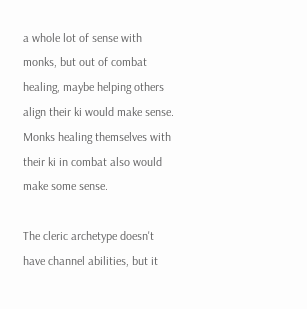a whole lot of sense with monks, but out of combat healing, maybe helping others align their ki would make sense. Monks healing themselves with their ki in combat also would make some sense.

The cleric archetype doesn't have channel abilities, but it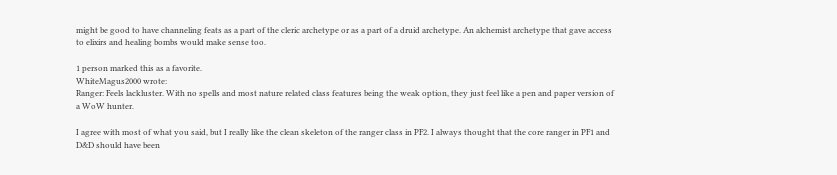might be good to have channeling feats as a part of the cleric archetype or as a part of a druid archetype. An alchemist archetype that gave access to elixirs and healing bombs would make sense too.

1 person marked this as a favorite.
WhiteMagus2000 wrote:
Ranger: Feels lackluster. With no spells and most nature related class features being the weak option, they just feel like a pen and paper version of a WoW hunter.

I agree with most of what you said, but I really like the clean skeleton of the ranger class in PF2. I always thought that the core ranger in PF1 and D&D should have been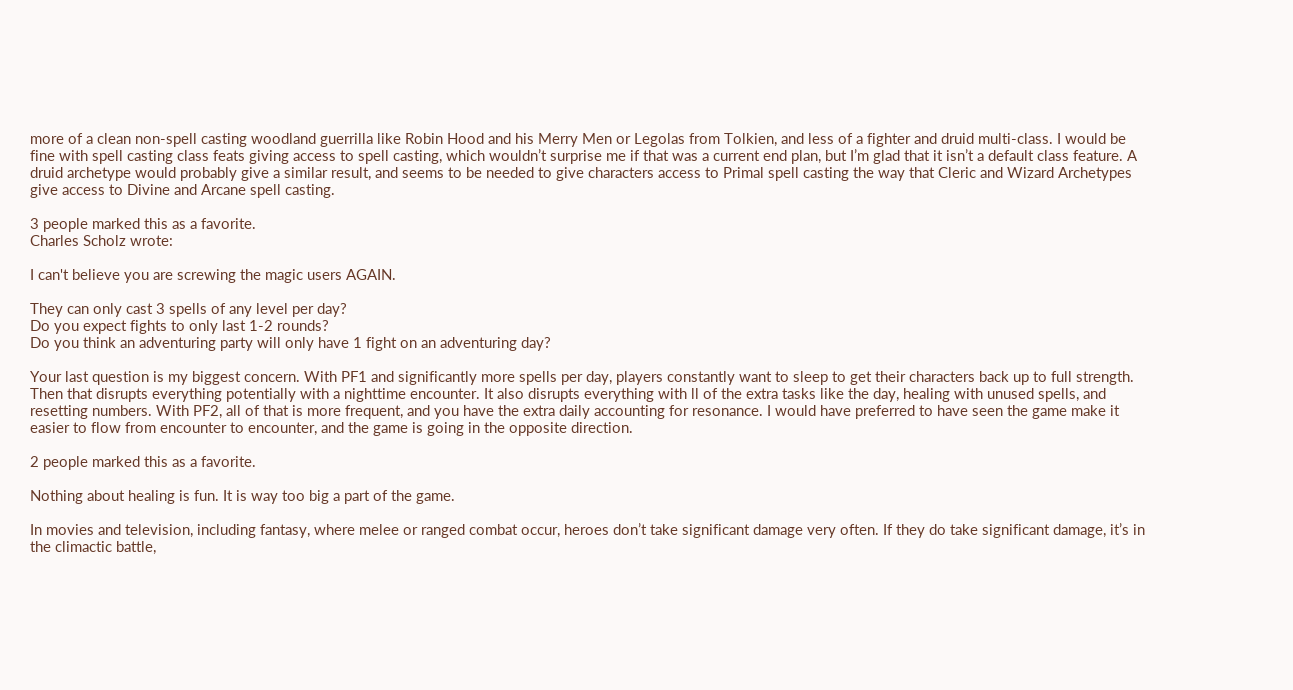more of a clean non-spell casting woodland guerrilla like Robin Hood and his Merry Men or Legolas from Tolkien, and less of a fighter and druid multi-class. I would be fine with spell casting class feats giving access to spell casting, which wouldn’t surprise me if that was a current end plan, but I’m glad that it isn’t a default class feature. A druid archetype would probably give a similar result, and seems to be needed to give characters access to Primal spell casting the way that Cleric and Wizard Archetypes give access to Divine and Arcane spell casting.

3 people marked this as a favorite.
Charles Scholz wrote:

I can't believe you are screwing the magic users AGAIN.

They can only cast 3 spells of any level per day?
Do you expect fights to only last 1-2 rounds?
Do you think an adventuring party will only have 1 fight on an adventuring day?

Your last question is my biggest concern. With PF1 and significantly more spells per day, players constantly want to sleep to get their characters back up to full strength. Then that disrupts everything potentially with a nighttime encounter. It also disrupts everything with ll of the extra tasks like the day, healing with unused spells, and resetting numbers. With PF2, all of that is more frequent, and you have the extra daily accounting for resonance. I would have preferred to have seen the game make it easier to flow from encounter to encounter, and the game is going in the opposite direction.

2 people marked this as a favorite.

Nothing about healing is fun. It is way too big a part of the game.

In movies and television, including fantasy, where melee or ranged combat occur, heroes don’t take significant damage very often. If they do take significant damage, it’s in the climactic battle,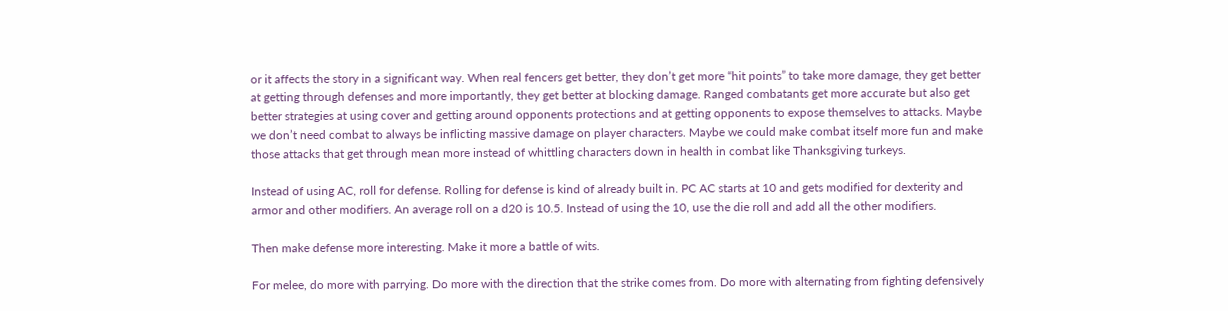or it affects the story in a significant way. When real fencers get better, they don’t get more “hit points” to take more damage, they get better at getting through defenses and more importantly, they get better at blocking damage. Ranged combatants get more accurate but also get better strategies at using cover and getting around opponents protections and at getting opponents to expose themselves to attacks. Maybe we don’t need combat to always be inflicting massive damage on player characters. Maybe we could make combat itself more fun and make those attacks that get through mean more instead of whittling characters down in health in combat like Thanksgiving turkeys.

Instead of using AC, roll for defense. Rolling for defense is kind of already built in. PC AC starts at 10 and gets modified for dexterity and armor and other modifiers. An average roll on a d20 is 10.5. Instead of using the 10, use the die roll and add all the other modifiers.

Then make defense more interesting. Make it more a battle of wits.

For melee, do more with parrying. Do more with the direction that the strike comes from. Do more with alternating from fighting defensively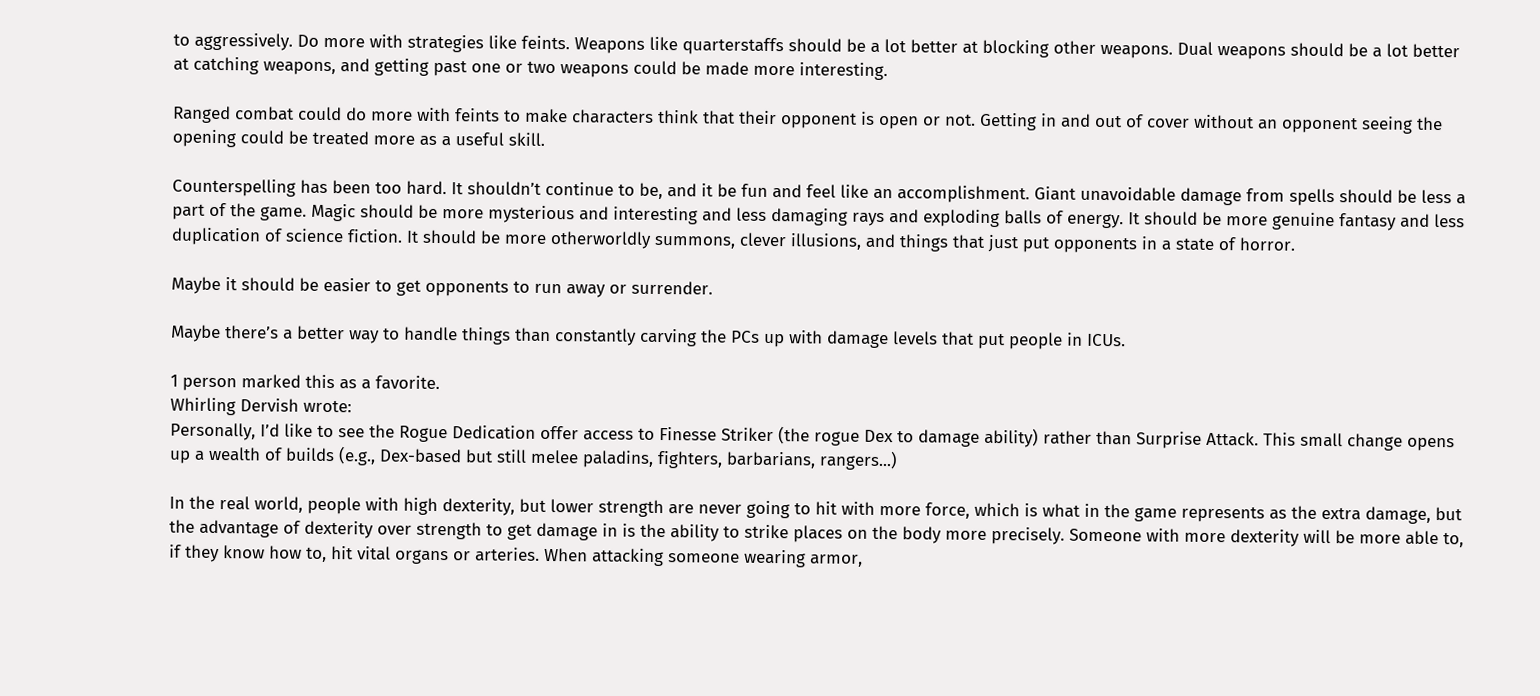to aggressively. Do more with strategies like feints. Weapons like quarterstaffs should be a lot better at blocking other weapons. Dual weapons should be a lot better at catching weapons, and getting past one or two weapons could be made more interesting.

Ranged combat could do more with feints to make characters think that their opponent is open or not. Getting in and out of cover without an opponent seeing the opening could be treated more as a useful skill.

Counterspelling has been too hard. It shouldn’t continue to be, and it be fun and feel like an accomplishment. Giant unavoidable damage from spells should be less a part of the game. Magic should be more mysterious and interesting and less damaging rays and exploding balls of energy. It should be more genuine fantasy and less duplication of science fiction. It should be more otherworldly summons, clever illusions, and things that just put opponents in a state of horror.

Maybe it should be easier to get opponents to run away or surrender.

Maybe there’s a better way to handle things than constantly carving the PCs up with damage levels that put people in ICUs.

1 person marked this as a favorite.
Whirling Dervish wrote:
Personally, I’d like to see the Rogue Dedication offer access to Finesse Striker (the rogue Dex to damage ability) rather than Surprise Attack. This small change opens up a wealth of builds (e.g., Dex-based but still melee paladins, fighters, barbarians, rangers...)

In the real world, people with high dexterity, but lower strength are never going to hit with more force, which is what in the game represents as the extra damage, but the advantage of dexterity over strength to get damage in is the ability to strike places on the body more precisely. Someone with more dexterity will be more able to, if they know how to, hit vital organs or arteries. When attacking someone wearing armor,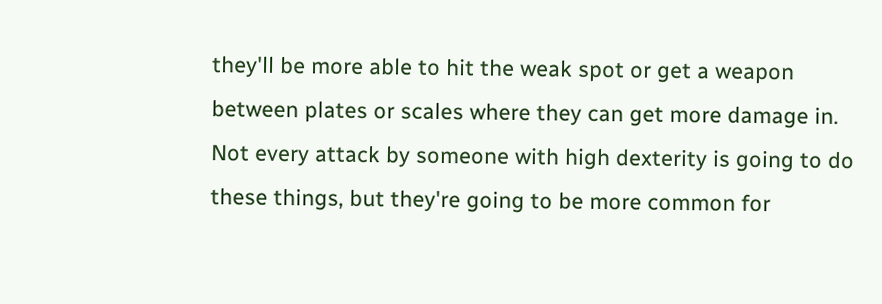they'll be more able to hit the weak spot or get a weapon between plates or scales where they can get more damage in. Not every attack by someone with high dexterity is going to do these things, but they're going to be more common for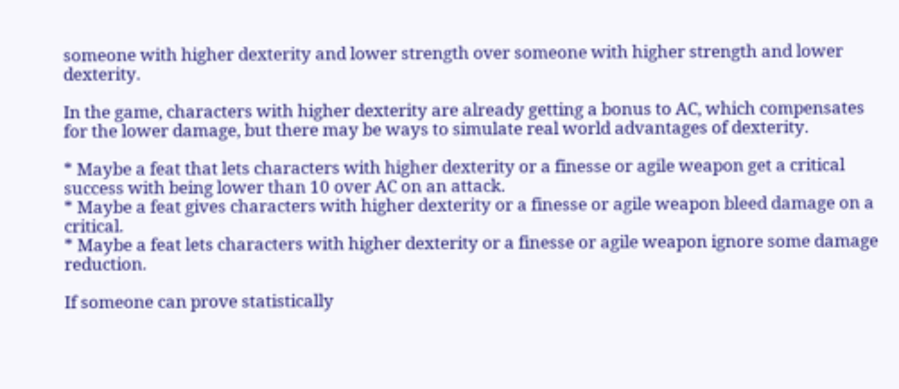someone with higher dexterity and lower strength over someone with higher strength and lower dexterity.

In the game, characters with higher dexterity are already getting a bonus to AC, which compensates for the lower damage, but there may be ways to simulate real world advantages of dexterity.

* Maybe a feat that lets characters with higher dexterity or a finesse or agile weapon get a critical success with being lower than 10 over AC on an attack.
* Maybe a feat gives characters with higher dexterity or a finesse or agile weapon bleed damage on a critical.
* Maybe a feat lets characters with higher dexterity or a finesse or agile weapon ignore some damage reduction.

If someone can prove statistically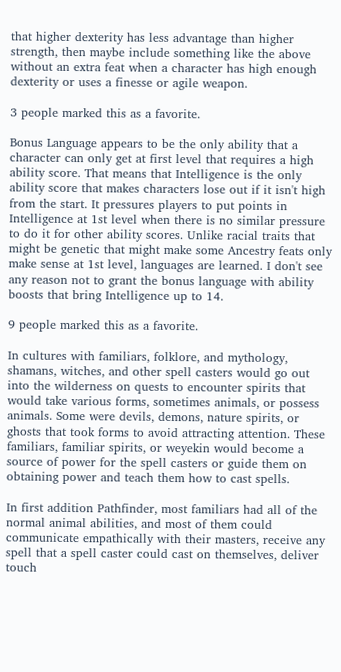that higher dexterity has less advantage than higher strength, then maybe include something like the above without an extra feat when a character has high enough dexterity or uses a finesse or agile weapon.

3 people marked this as a favorite.

Bonus Language appears to be the only ability that a character can only get at first level that requires a high ability score. That means that Intelligence is the only ability score that makes characters lose out if it isn't high from the start. It pressures players to put points in Intelligence at 1st level when there is no similar pressure to do it for other ability scores. Unlike racial traits that might be genetic that might make some Ancestry feats only make sense at 1st level, languages are learned. I don't see any reason not to grant the bonus language with ability boosts that bring Intelligence up to 14.

9 people marked this as a favorite.

In cultures with familiars, folklore, and mythology, shamans, witches, and other spell casters would go out into the wilderness on quests to encounter spirits that would take various forms, sometimes animals, or possess animals. Some were devils, demons, nature spirits, or ghosts that took forms to avoid attracting attention. These familiars, familiar spirits, or weyekin would become a source of power for the spell casters or guide them on obtaining power and teach them how to cast spells.

In first addition Pathfinder, most familiars had all of the normal animal abilities, and most of them could communicate empathically with their masters, receive any spell that a spell caster could cast on themselves, deliver touch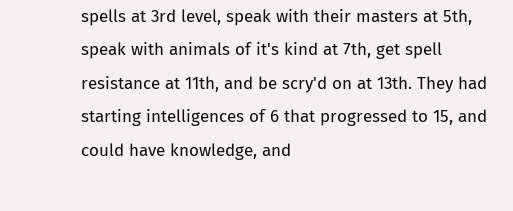spells at 3rd level, speak with their masters at 5th, speak with animals of it's kind at 7th, get spell resistance at 11th, and be scry'd on at 13th. They had starting intelligences of 6 that progressed to 15, and could have knowledge, and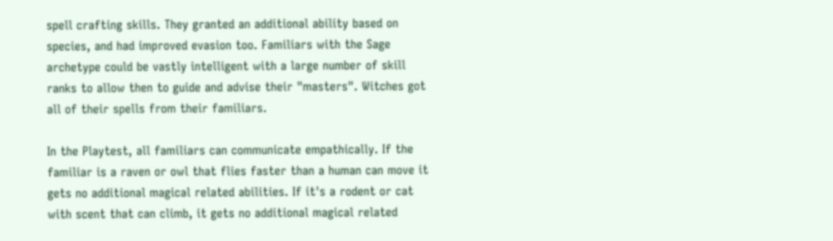spell crafting skills. They granted an additional ability based on species, and had improved evasion too. Familiars with the Sage archetype could be vastly intelligent with a large number of skill ranks to allow then to guide and advise their "masters". Witches got all of their spells from their familiars.

In the Playtest, all familiars can communicate empathically. If the familiar is a raven or owl that flies faster than a human can move it gets no additional magical related abilities. If it's a rodent or cat with scent that can climb, it gets no additional magical related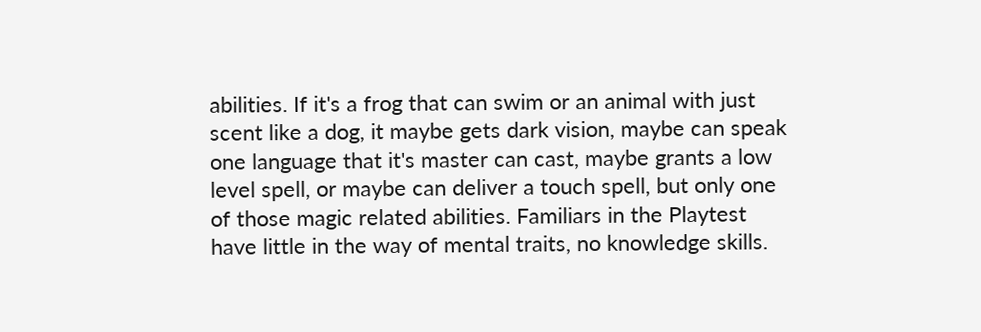abilities. If it's a frog that can swim or an animal with just scent like a dog, it maybe gets dark vision, maybe can speak one language that it's master can cast, maybe grants a low level spell, or maybe can deliver a touch spell, but only one of those magic related abilities. Familiars in the Playtest have little in the way of mental traits, no knowledge skills.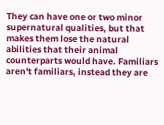They can have one or two minor supernatural qualities, but that makes them lose the natural abilities that their animal counterparts would have. Familiars aren't familiars, instead they are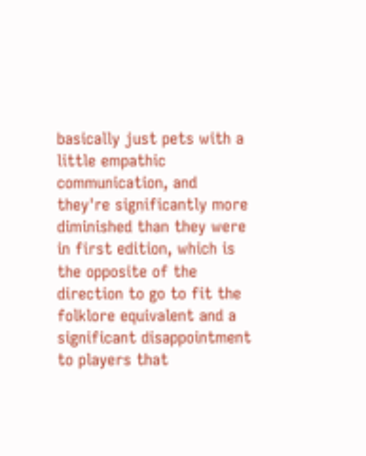basically just pets with a little empathic communication, and they're significantly more diminished than they were in first edition, which is the opposite of the direction to go to fit the folklore equivalent and a significant disappointment to players that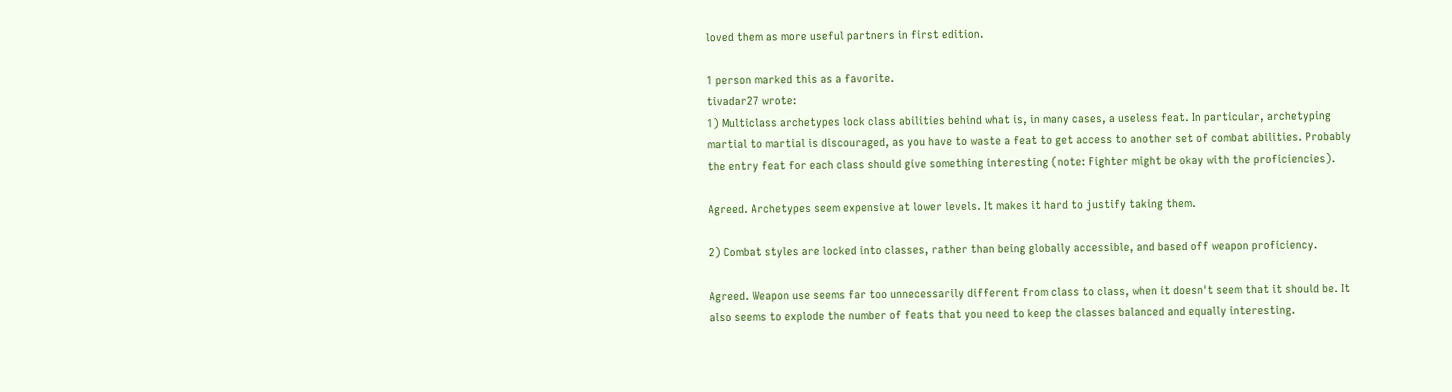loved them as more useful partners in first edition.

1 person marked this as a favorite.
tivadar27 wrote:
1) Multiclass archetypes lock class abilities behind what is, in many cases, a useless feat. In particular, archetyping martial to martial is discouraged, as you have to waste a feat to get access to another set of combat abilities. Probably the entry feat for each class should give something interesting (note: Fighter might be okay with the proficiencies).

Agreed. Archetypes seem expensive at lower levels. It makes it hard to justify taking them.

2) Combat styles are locked into classes, rather than being globally accessible, and based off weapon proficiency.

Agreed. Weapon use seems far too unnecessarily different from class to class, when it doesn't seem that it should be. It also seems to explode the number of feats that you need to keep the classes balanced and equally interesting.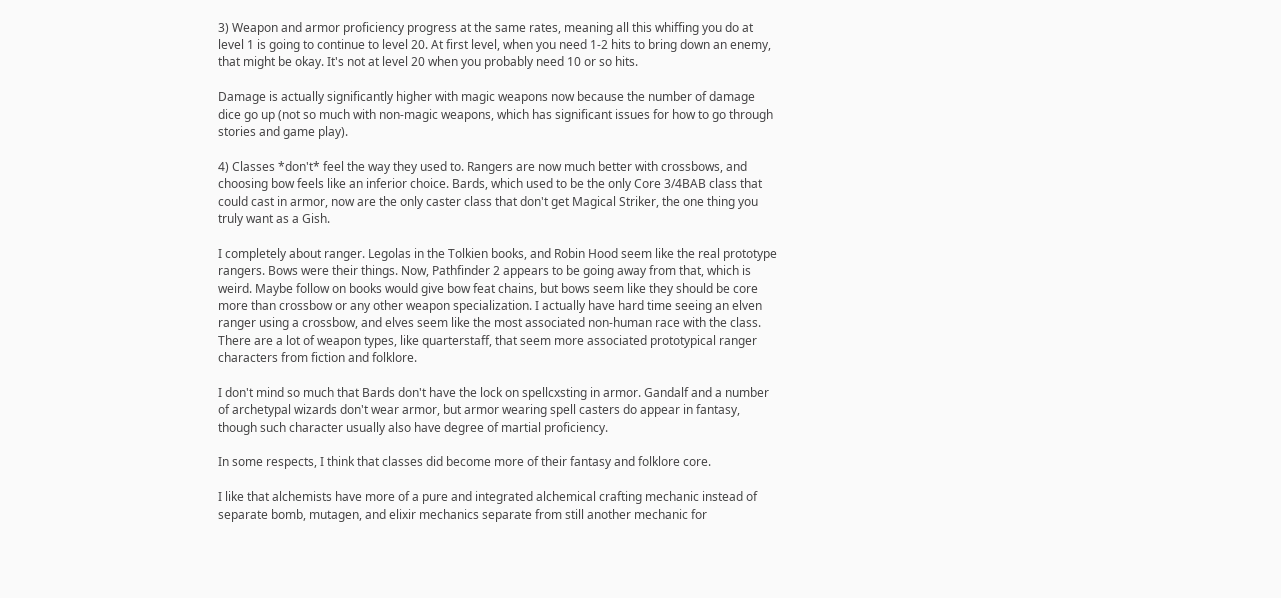3) Weapon and armor proficiency progress at the same rates, meaning all this whiffing you do at level 1 is going to continue to level 20. At first level, when you need 1-2 hits to bring down an enemy, that might be okay. It's not at level 20 when you probably need 10 or so hits.

Damage is actually significantly higher with magic weapons now because the number of damage dice go up (not so much with non-magic weapons, which has significant issues for how to go through stories and game play).

4) Classes *don't* feel the way they used to. Rangers are now much better with crossbows, and choosing bow feels like an inferior choice. Bards, which used to be the only Core 3/4BAB class that could cast in armor, now are the only caster class that don't get Magical Striker, the one thing you truly want as a Gish.

I completely about ranger. Legolas in the Tolkien books, and Robin Hood seem like the real prototype rangers. Bows were their things. Now, Pathfinder 2 appears to be going away from that, which is weird. Maybe follow on books would give bow feat chains, but bows seem like they should be core more than crossbow or any other weapon specialization. I actually have hard time seeing an elven ranger using a crossbow, and elves seem like the most associated non-human race with the class. There are a lot of weapon types, like quarterstaff, that seem more associated prototypical ranger characters from fiction and folklore.

I don't mind so much that Bards don't have the lock on spellcxsting in armor. Gandalf and a number of archetypal wizards don't wear armor, but armor wearing spell casters do appear in fantasy, though such character usually also have degree of martial proficiency.

In some respects, I think that classes did become more of their fantasy and folklore core.

I like that alchemists have more of a pure and integrated alchemical crafting mechanic instead of separate bomb, mutagen, and elixir mechanics separate from still another mechanic for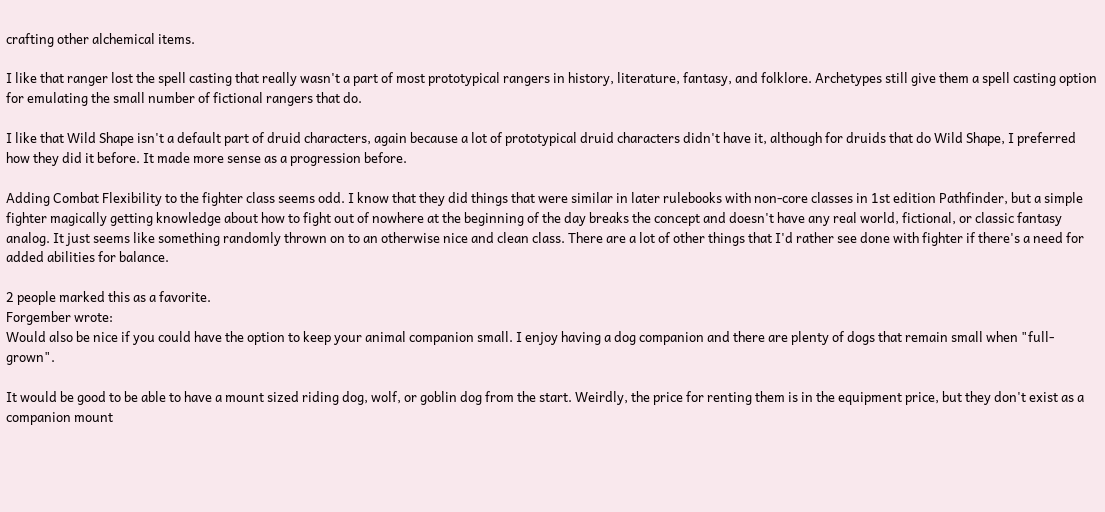crafting other alchemical items.

I like that ranger lost the spell casting that really wasn't a part of most prototypical rangers in history, literature, fantasy, and folklore. Archetypes still give them a spell casting option for emulating the small number of fictional rangers that do.

I like that Wild Shape isn't a default part of druid characters, again because a lot of prototypical druid characters didn't have it, although for druids that do Wild Shape, I preferred how they did it before. It made more sense as a progression before.

Adding Combat Flexibility to the fighter class seems odd. I know that they did things that were similar in later rulebooks with non-core classes in 1st edition Pathfinder, but a simple fighter magically getting knowledge about how to fight out of nowhere at the beginning of the day breaks the concept and doesn't have any real world, fictional, or classic fantasy analog. It just seems like something randomly thrown on to an otherwise nice and clean class. There are a lot of other things that I'd rather see done with fighter if there's a need for added abilities for balance.

2 people marked this as a favorite.
Forgember wrote:
Would also be nice if you could have the option to keep your animal companion small. I enjoy having a dog companion and there are plenty of dogs that remain small when "full-grown".

It would be good to be able to have a mount sized riding dog, wolf, or goblin dog from the start. Weirdly, the price for renting them is in the equipment price, but they don't exist as a companion mount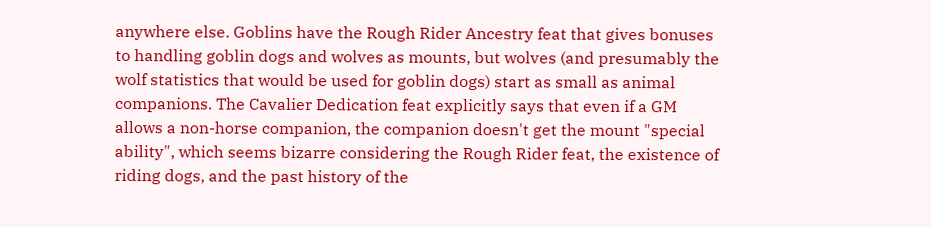anywhere else. Goblins have the Rough Rider Ancestry feat that gives bonuses to handling goblin dogs and wolves as mounts, but wolves (and presumably the wolf statistics that would be used for goblin dogs) start as small as animal companions. The Cavalier Dedication feat explicitly says that even if a GM allows a non-horse companion, the companion doesn't get the mount "special ability", which seems bizarre considering the Rough Rider feat, the existence of riding dogs, and the past history of the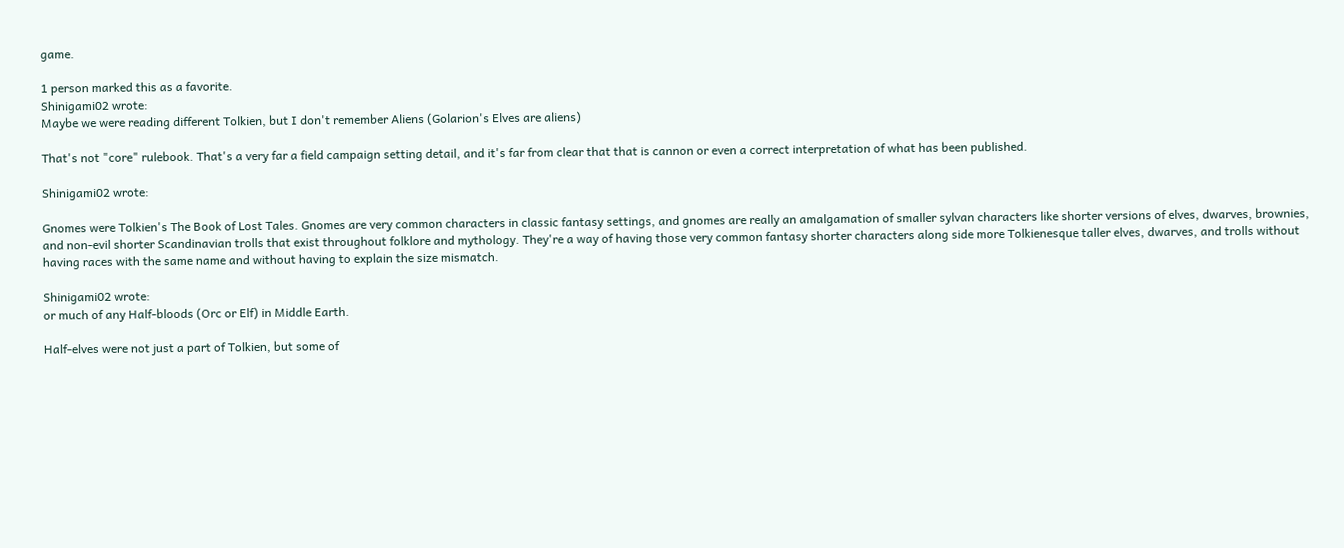game.

1 person marked this as a favorite.
Shinigami02 wrote:
Maybe we were reading different Tolkien, but I don't remember Aliens (Golarion's Elves are aliens)

That's not "core" rulebook. That's a very far a field campaign setting detail, and it's far from clear that that is cannon or even a correct interpretation of what has been published.

Shinigami02 wrote:

Gnomes were Tolkien's The Book of Lost Tales. Gnomes are very common characters in classic fantasy settings, and gnomes are really an amalgamation of smaller sylvan characters like shorter versions of elves, dwarves, brownies, and non-evil shorter Scandinavian trolls that exist throughout folklore and mythology. They're a way of having those very common fantasy shorter characters along side more Tolkienesque taller elves, dwarves, and trolls without having races with the same name and without having to explain the size mismatch.

Shinigami02 wrote:
or much of any Half-bloods (Orc or Elf) in Middle Earth.

Half-elves were not just a part of Tolkien, but some of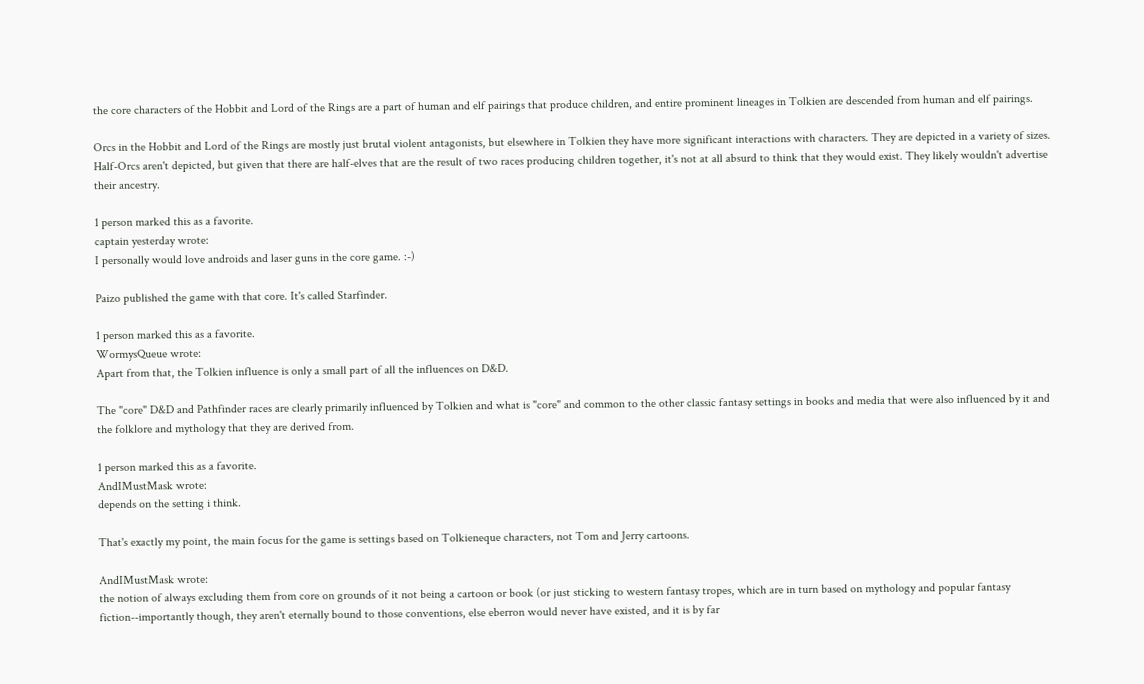the core characters of the Hobbit and Lord of the Rings are a part of human and elf pairings that produce children, and entire prominent lineages in Tolkien are descended from human and elf pairings.

Orcs in the Hobbit and Lord of the Rings are mostly just brutal violent antagonists, but elsewhere in Tolkien they have more significant interactions with characters. They are depicted in a variety of sizes. Half-Orcs aren't depicted, but given that there are half-elves that are the result of two races producing children together, it's not at all absurd to think that they would exist. They likely wouldn't advertise their ancestry.

1 person marked this as a favorite.
captain yesterday wrote:
I personally would love androids and laser guns in the core game. :-)

Paizo published the game with that core. It's called Starfinder.

1 person marked this as a favorite.
WormysQueue wrote:
Apart from that, the Tolkien influence is only a small part of all the influences on D&D.

The "core" D&D and Pathfinder races are clearly primarily influenced by Tolkien and what is "core" and common to the other classic fantasy settings in books and media that were also influenced by it and the folklore and mythology that they are derived from.

1 person marked this as a favorite.
AndIMustMask wrote:
depends on the setting i think.

That's exactly my point, the main focus for the game is settings based on Tolkieneque characters, not Tom and Jerry cartoons.

AndIMustMask wrote:
the notion of always excluding them from core on grounds of it not being a cartoon or book (or just sticking to western fantasy tropes, which are in turn based on mythology and popular fantasy fiction--importantly though, they aren't eternally bound to those conventions, else eberron would never have existed, and it is by far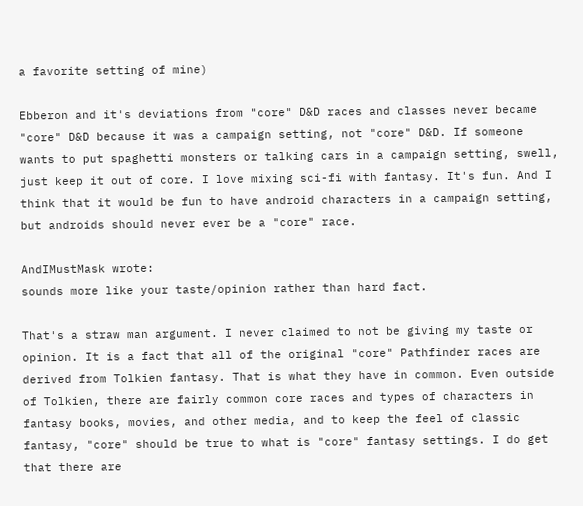a favorite setting of mine)

Ebberon and it's deviations from "core" D&D races and classes never became "core" D&D because it was a campaign setting, not "core" D&D. If someone wants to put spaghetti monsters or talking cars in a campaign setting, swell, just keep it out of core. I love mixing sci-fi with fantasy. It's fun. And I think that it would be fun to have android characters in a campaign setting, but androids should never ever be a "core" race.

AndIMustMask wrote:
sounds more like your taste/opinion rather than hard fact.

That's a straw man argument. I never claimed to not be giving my taste or opinion. It is a fact that all of the original "core" Pathfinder races are derived from Tolkien fantasy. That is what they have in common. Even outside of Tolkien, there are fairly common core races and types of characters in fantasy books, movies, and other media, and to keep the feel of classic fantasy, "core" should be true to what is "core" fantasy settings. I do get that there are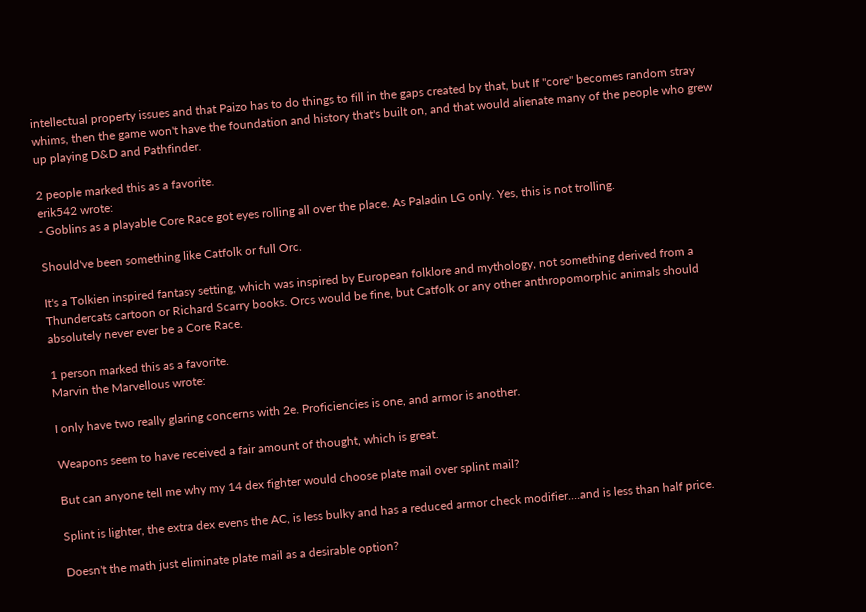intellectual property issues and that Paizo has to do things to fill in the gaps created by that, but If "core" becomes random stray whims, then the game won't have the foundation and history that's built on, and that would alienate many of the people who grew up playing D&D and Pathfinder.

2 people marked this as a favorite.
erik542 wrote:
- Goblins as a playable Core Race got eyes rolling all over the place. As Paladin LG only. Yes, this is not trolling.

Should've been something like Catfolk or full Orc.

It's a Tolkien inspired fantasy setting, which was inspired by European folklore and mythology, not something derived from a Thundercats cartoon or Richard Scarry books. Orcs would be fine, but Catfolk or any other anthropomorphic animals should absolutely never ever be a Core Race.

1 person marked this as a favorite.
Marvin the Marvellous wrote:

I only have two really glaring concerns with 2e. Proficiencies is one, and armor is another.

Weapons seem to have received a fair amount of thought, which is great.

But can anyone tell me why my 14 dex fighter would choose plate mail over splint mail?

Splint is lighter, the extra dex evens the AC, is less bulky and has a reduced armor check modifier....and is less than half price.

Doesn't the math just eliminate plate mail as a desirable option?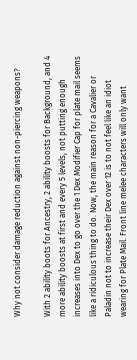Why not consider damage reduction against non-piercing weapons?

With 2 ability boots for Ancestry, 2 ability boosts for Background, and 4 more ability boosts at first and every 5 levels, not putting enough increases into Dex to go over the 1 Dex Modifier Cap for plate mail seems like a ridiculous thing to do. Now, the main reason for a Cavalier or Paladin not to increase their Dex over 12 is to not feel like an idiot wearing for Plate Mail. Front line melee characters will only want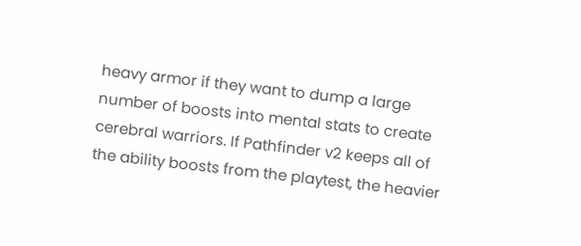heavy armor if they want to dump a large number of boosts into mental stats to create cerebral warriors. If Pathfinder v2 keeps all of the ability boosts from the playtest, the heavier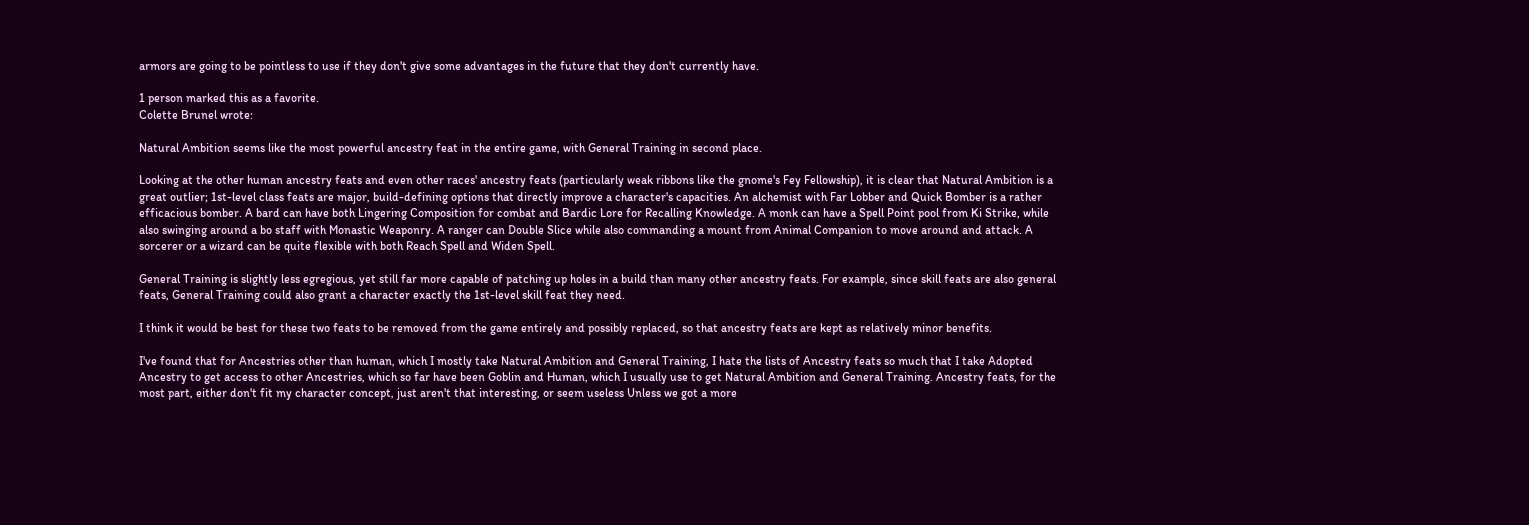armors are going to be pointless to use if they don't give some advantages in the future that they don't currently have.

1 person marked this as a favorite.
Colette Brunel wrote:

Natural Ambition seems like the most powerful ancestry feat in the entire game, with General Training in second place.

Looking at the other human ancestry feats and even other races' ancestry feats (particularly weak ribbons like the gnome's Fey Fellowship), it is clear that Natural Ambition is a great outlier; 1st-level class feats are major, build-defining options that directly improve a character's capacities. An alchemist with Far Lobber and Quick Bomber is a rather efficacious bomber. A bard can have both Lingering Composition for combat and Bardic Lore for Recalling Knowledge. A monk can have a Spell Point pool from Ki Strike, while also swinging around a bo staff with Monastic Weaponry. A ranger can Double Slice while also commanding a mount from Animal Companion to move around and attack. A sorcerer or a wizard can be quite flexible with both Reach Spell and Widen Spell.

General Training is slightly less egregious, yet still far more capable of patching up holes in a build than many other ancestry feats. For example, since skill feats are also general feats, General Training could also grant a character exactly the 1st-level skill feat they need.

I think it would be best for these two feats to be removed from the game entirely and possibly replaced, so that ancestry feats are kept as relatively minor benefits.

I've found that for Ancestries other than human, which I mostly take Natural Ambition and General Training, I hate the lists of Ancestry feats so much that I take Adopted Ancestry to get access to other Ancestries, which so far have been Goblin and Human, which I usually use to get Natural Ambition and General Training. Ancestry feats, for the most part, either don't fit my character concept, just aren't that interesting, or seem useless Unless we got a more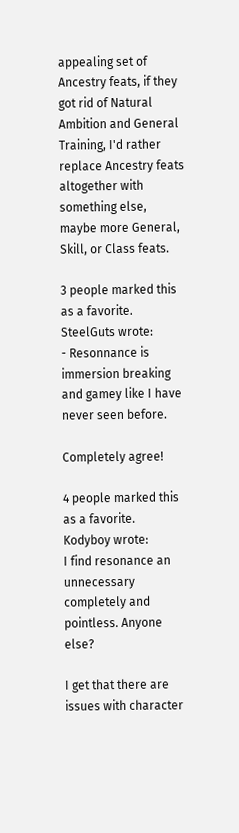appealing set of Ancestry feats, if they got rid of Natural Ambition and General Training, I'd rather replace Ancestry feats altogether with something else, maybe more General, Skill, or Class feats.

3 people marked this as a favorite.
SteelGuts wrote:
- Resonnance is immersion breaking and gamey like I have never seen before.

Completely agree!

4 people marked this as a favorite.
Kodyboy wrote:
I find resonance an unnecessary completely and pointless. Anyone else?

I get that there are issues with character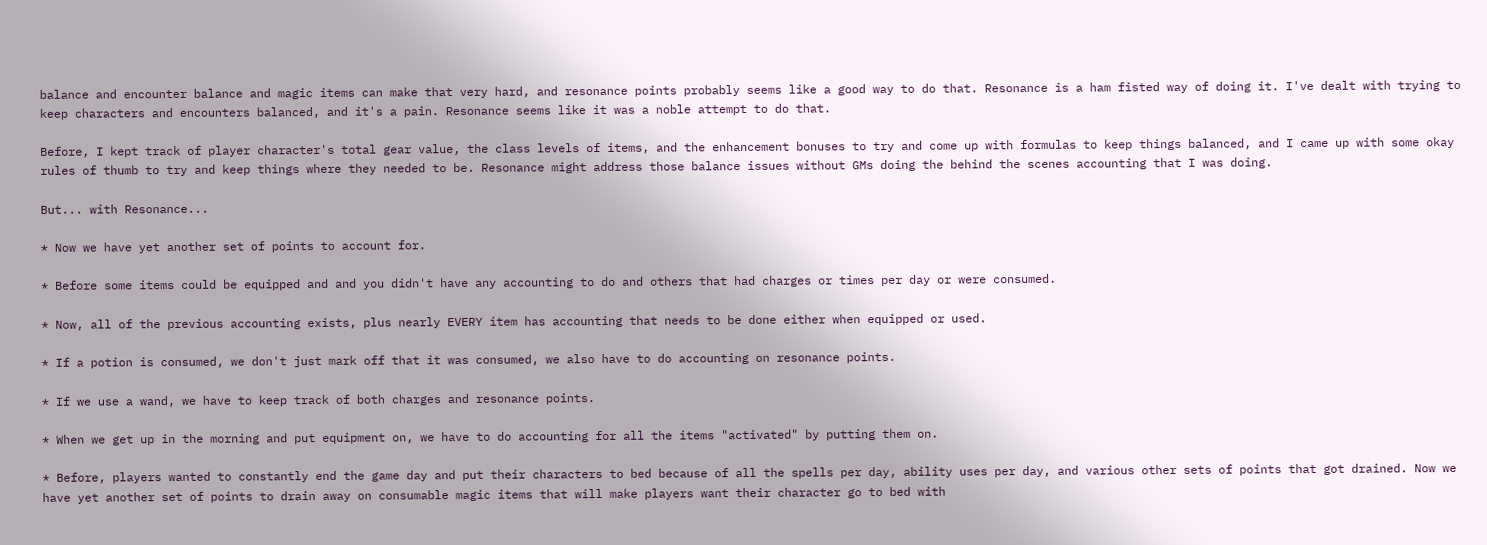balance and encounter balance and magic items can make that very hard, and resonance points probably seems like a good way to do that. Resonance is a ham fisted way of doing it. I've dealt with trying to keep characters and encounters balanced, and it's a pain. Resonance seems like it was a noble attempt to do that.

Before, I kept track of player character's total gear value, the class levels of items, and the enhancement bonuses to try and come up with formulas to keep things balanced, and I came up with some okay rules of thumb to try and keep things where they needed to be. Resonance might address those balance issues without GMs doing the behind the scenes accounting that I was doing.

But... with Resonance...

* Now we have yet another set of points to account for.

* Before some items could be equipped and and you didn't have any accounting to do and others that had charges or times per day or were consumed.

* Now, all of the previous accounting exists, plus nearly EVERY item has accounting that needs to be done either when equipped or used.

* If a potion is consumed, we don't just mark off that it was consumed, we also have to do accounting on resonance points.

* If we use a wand, we have to keep track of both charges and resonance points.

* When we get up in the morning and put equipment on, we have to do accounting for all the items "activated" by putting them on.

* Before, players wanted to constantly end the game day and put their characters to bed because of all the spells per day, ability uses per day, and various other sets of points that got drained. Now we have yet another set of points to drain away on consumable magic items that will make players want their character go to bed with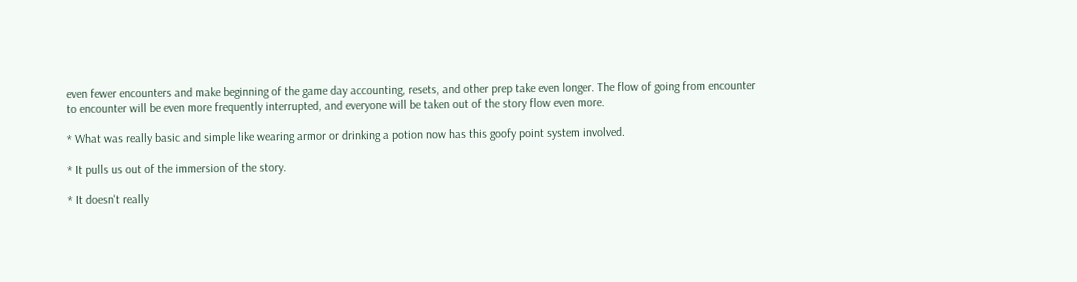even fewer encounters and make beginning of the game day accounting, resets, and other prep take even longer. The flow of going from encounter to encounter will be even more frequently interrupted, and everyone will be taken out of the story flow even more.

* What was really basic and simple like wearing armor or drinking a potion now has this goofy point system involved.

* It pulls us out of the immersion of the story.

* It doesn't really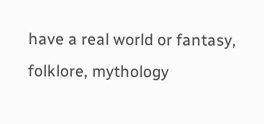have a real world or fantasy, folklore, mythology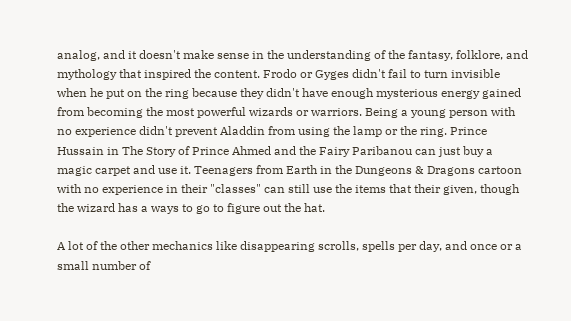analog, and it doesn't make sense in the understanding of the fantasy, folklore, and mythology that inspired the content. Frodo or Gyges didn't fail to turn invisible when he put on the ring because they didn't have enough mysterious energy gained from becoming the most powerful wizards or warriors. Being a young person with no experience didn't prevent Aladdin from using the lamp or the ring. Prince Hussain in The Story of Prince Ahmed and the Fairy Paribanou can just buy a magic carpet and use it. Teenagers from Earth in the Dungeons & Dragons cartoon with no experience in their "classes" can still use the items that their given, though the wizard has a ways to go to figure out the hat.

A lot of the other mechanics like disappearing scrolls, spells per day, and once or a small number of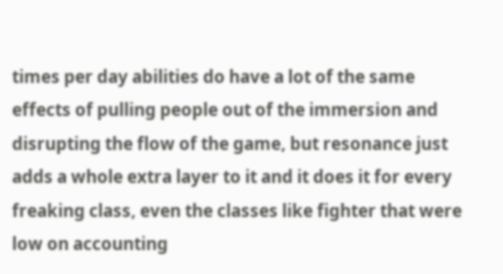times per day abilities do have a lot of the same effects of pulling people out of the immersion and disrupting the flow of the game, but resonance just adds a whole extra layer to it and it does it for every freaking class, even the classes like fighter that were low on accounting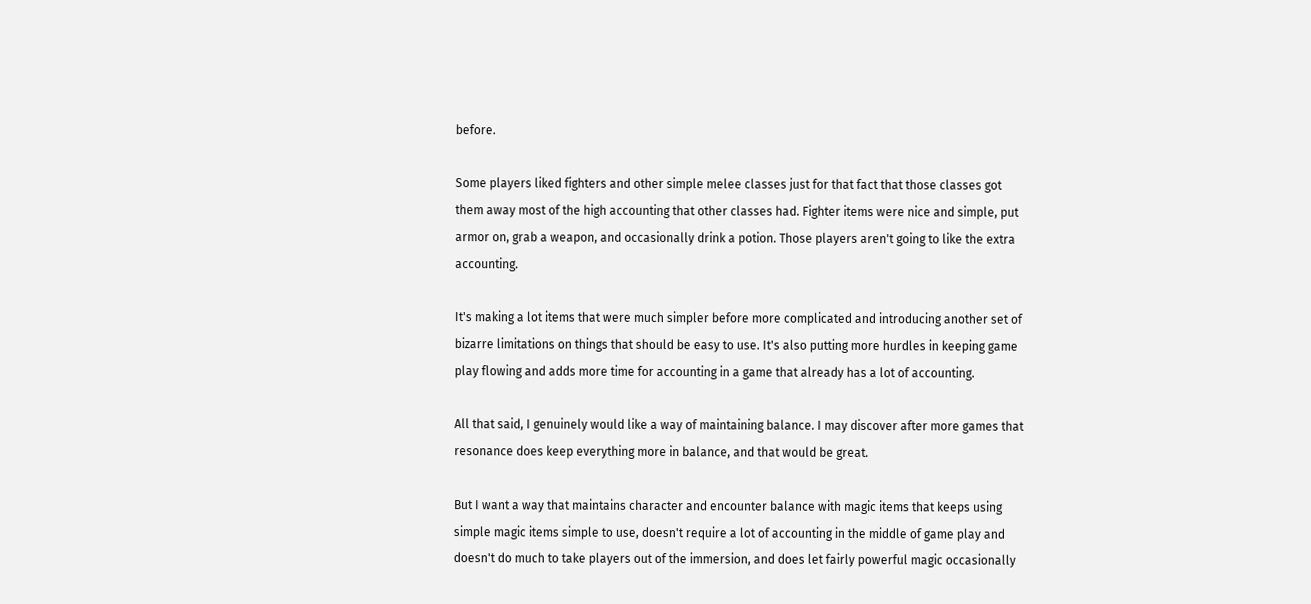before.

Some players liked fighters and other simple melee classes just for that fact that those classes got them away most of the high accounting that other classes had. Fighter items were nice and simple, put armor on, grab a weapon, and occasionally drink a potion. Those players aren't going to like the extra accounting.

It's making a lot items that were much simpler before more complicated and introducing another set of bizarre limitations on things that should be easy to use. It's also putting more hurdles in keeping game play flowing and adds more time for accounting in a game that already has a lot of accounting.

All that said, I genuinely would like a way of maintaining balance. I may discover after more games that resonance does keep everything more in balance, and that would be great.

But I want a way that maintains character and encounter balance with magic items that keeps using simple magic items simple to use, doesn't require a lot of accounting in the middle of game play and doesn't do much to take players out of the immersion, and does let fairly powerful magic occasionally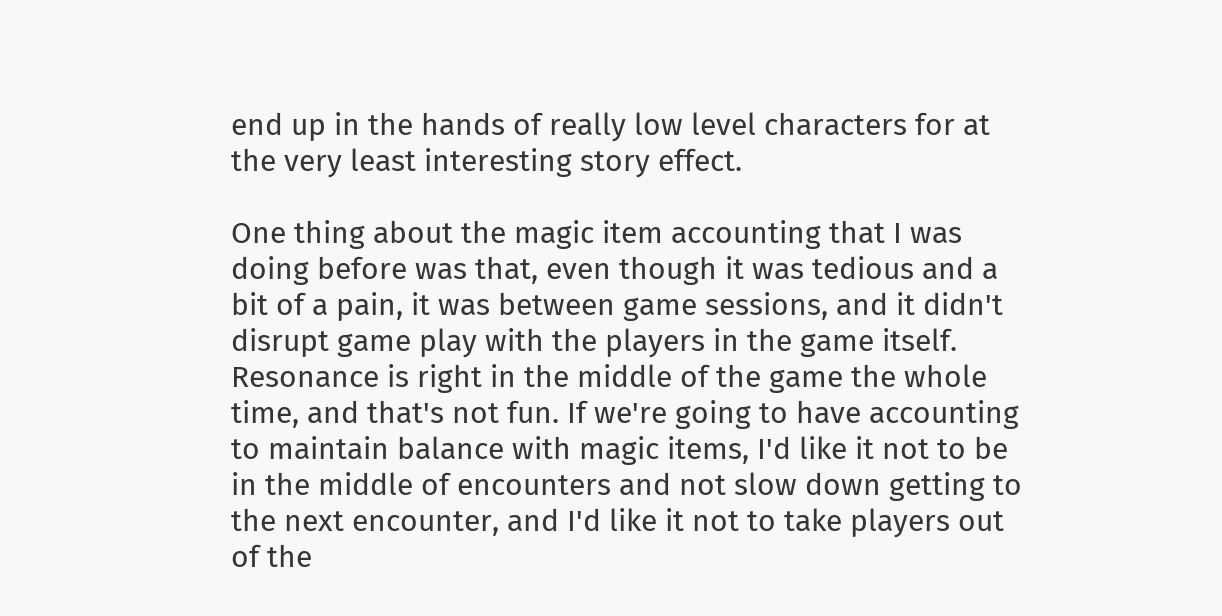end up in the hands of really low level characters for at the very least interesting story effect.

One thing about the magic item accounting that I was doing before was that, even though it was tedious and a bit of a pain, it was between game sessions, and it didn't disrupt game play with the players in the game itself. Resonance is right in the middle of the game the whole time, and that's not fun. If we're going to have accounting to maintain balance with magic items, I'd like it not to be in the middle of encounters and not slow down getting to the next encounter, and I'd like it not to take players out of the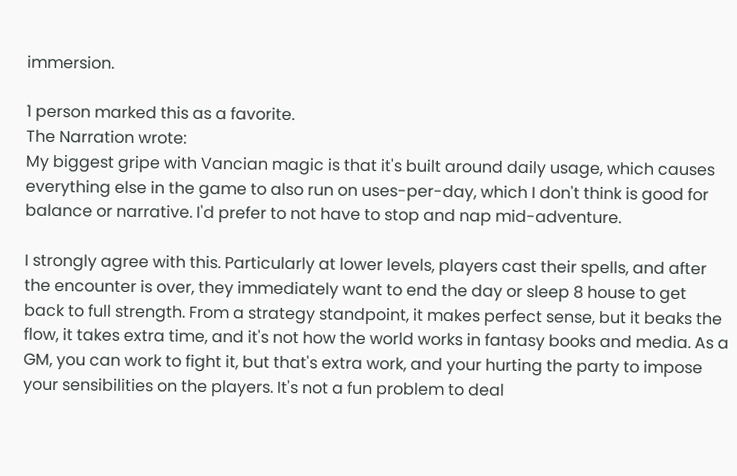immersion.

1 person marked this as a favorite.
The Narration wrote:
My biggest gripe with Vancian magic is that it's built around daily usage, which causes everything else in the game to also run on uses-per-day, which I don't think is good for balance or narrative. I'd prefer to not have to stop and nap mid-adventure.

I strongly agree with this. Particularly at lower levels, players cast their spells, and after the encounter is over, they immediately want to end the day or sleep 8 house to get back to full strength. From a strategy standpoint, it makes perfect sense, but it beaks the flow, it takes extra time, and it's not how the world works in fantasy books and media. As a GM, you can work to fight it, but that's extra work, and your hurting the party to impose your sensibilities on the players. It's not a fun problem to deal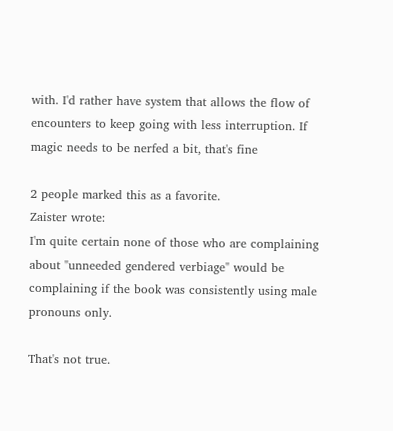with. I'd rather have system that allows the flow of encounters to keep going with less interruption. If magic needs to be nerfed a bit, that's fine

2 people marked this as a favorite.
Zaister wrote:
I'm quite certain none of those who are complaining about "unneeded gendered verbiage" would be complaining if the book was consistently using male pronouns only.

That's not true.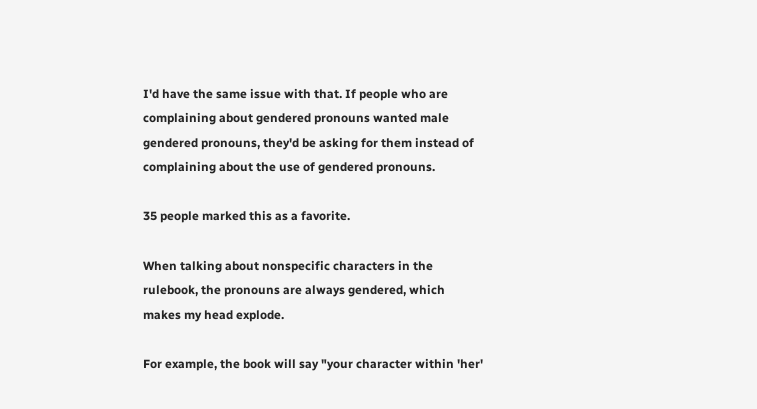I'd have the same issue with that. If people who are complaining about gendered pronouns wanted male gendered pronouns, they'd be asking for them instead of complaining about the use of gendered pronouns.

35 people marked this as a favorite.

When talking about nonspecific characters in the rulebook, the pronouns are always gendered, which makes my head explode.

For example, the book will say "your character within 'her'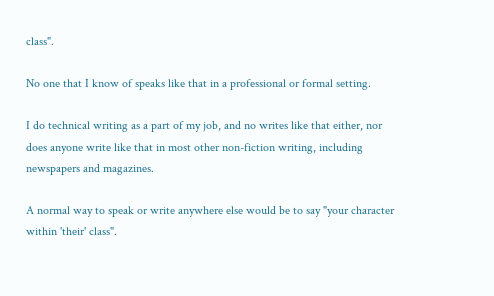class".

No one that I know of speaks like that in a professional or formal setting.

I do technical writing as a part of my job, and no writes like that either, nor does anyone write like that in most other non-fiction writing, including newspapers and magazines.

A normal way to speak or write anywhere else would be to say "your character within 'their' class".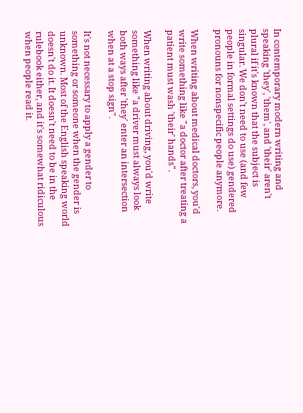In contemporary modern writing and speaking 'they', 'them', and 'their' aren't plural if it's known that the subject is singular. We don't need to use (and few people in formal settings do use) gendered pronouns for nonspecific people anymore.

When writing about medical doctors, you'd write something like "a doctor after treating a patient must wash 'their' hands".

When writing about driving, you'd write something like "a driver must always look both ways after 'they' enter an intersection when at a stop sign".

It's not necessary to apply a gender to something or someone when the gender is unknown. Most of the English speaking world doesn't do it. It doesn't need to be in the rulebook either, and it's somewhat ridiculous when people read it.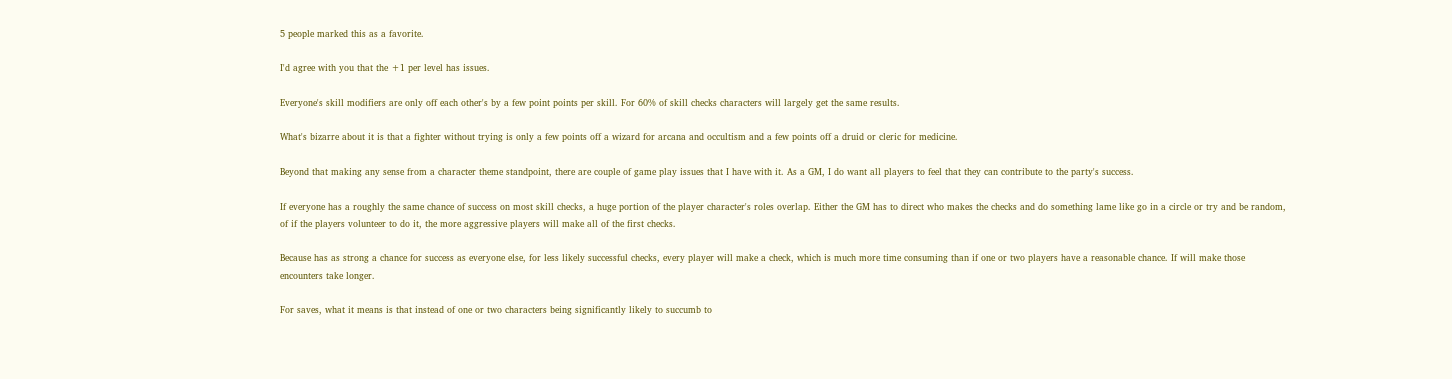5 people marked this as a favorite.

I'd agree with you that the +1 per level has issues.

Everyone's skill modifiers are only off each other's by a few point points per skill. For 60% of skill checks characters will largely get the same results.

What's bizarre about it is that a fighter without trying is only a few points off a wizard for arcana and occultism and a few points off a druid or cleric for medicine.

Beyond that making any sense from a character theme standpoint, there are couple of game play issues that I have with it. As a GM, I do want all players to feel that they can contribute to the party's success.

If everyone has a roughly the same chance of success on most skill checks, a huge portion of the player character's roles overlap. Either the GM has to direct who makes the checks and do something lame like go in a circle or try and be random, of if the players volunteer to do it, the more aggressive players will make all of the first checks.

Because has as strong a chance for success as everyone else, for less likely successful checks, every player will make a check, which is much more time consuming than if one or two players have a reasonable chance. If will make those encounters take longer.

For saves, what it means is that instead of one or two characters being significantly likely to succumb to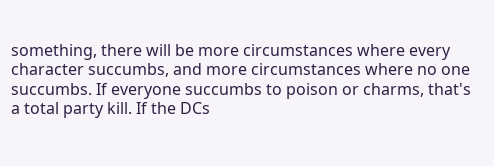something, there will be more circumstances where every character succumbs, and more circumstances where no one succumbs. If everyone succumbs to poison or charms, that's a total party kill. If the DCs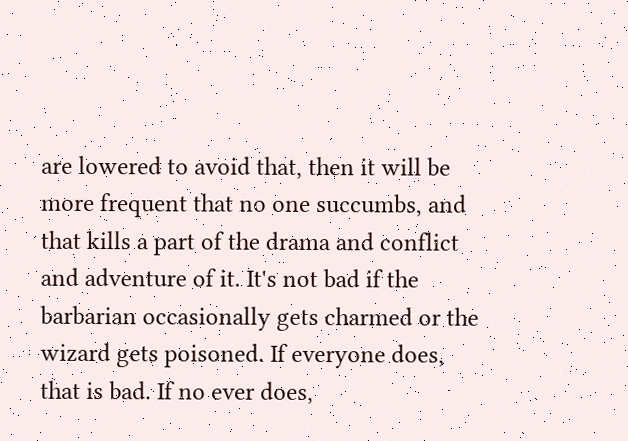are lowered to avoid that, then it will be more frequent that no one succumbs, and that kills a part of the drama and conflict and adventure of it. It's not bad if the barbarian occasionally gets charmed or the wizard gets poisoned. If everyone does, that is bad. If no ever does,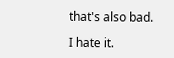that's also bad.

I hate it.